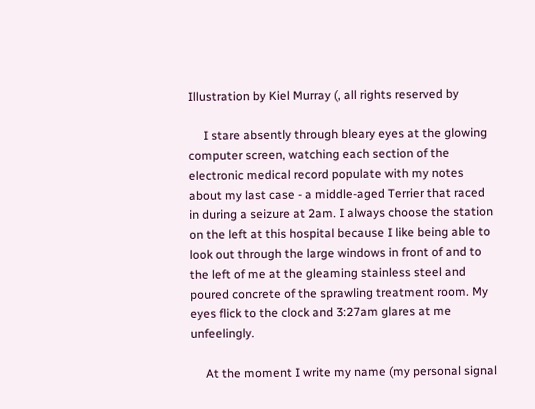Illustration by Kiel Murray (, all rights reserved by

     I stare absently through bleary eyes at the glowing computer screen, watching each section of the electronic medical record populate with my notes about my last case - a middle-aged Terrier that raced in during a seizure at 2am. I always choose the station on the left at this hospital because I like being able to look out through the large windows in front of and to the left of me at the gleaming stainless steel and poured concrete of the sprawling treatment room. My eyes flick to the clock and 3:27am glares at me unfeelingly.

     At the moment I write my name (my personal signal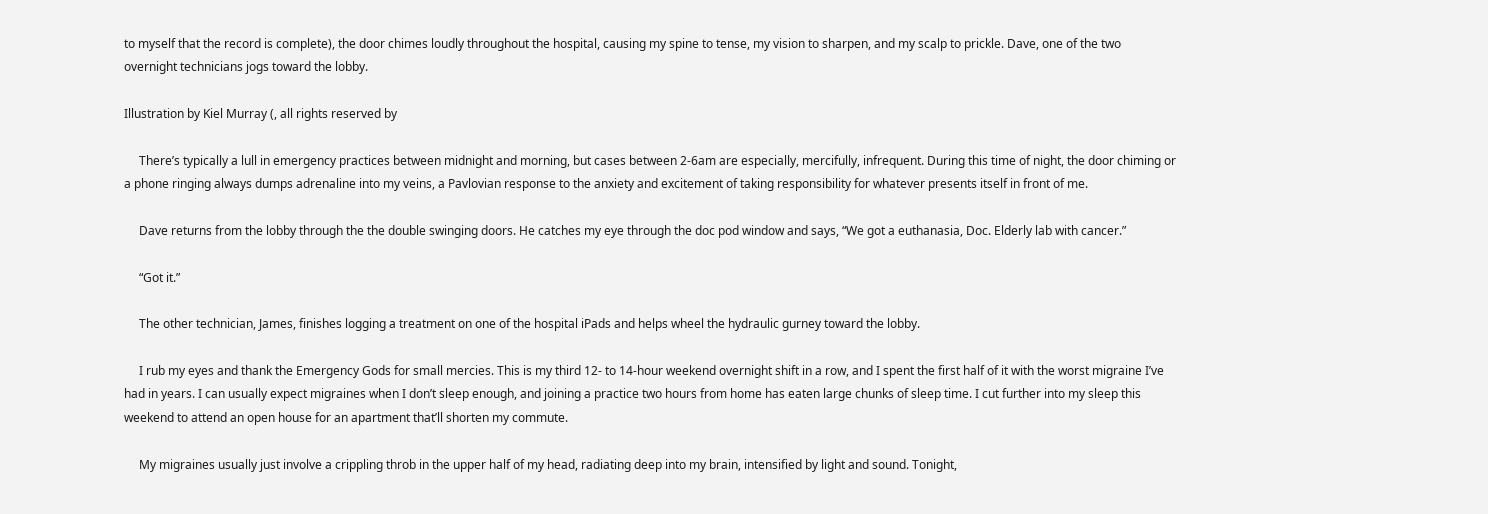to myself that the record is complete), the door chimes loudly throughout the hospital, causing my spine to tense, my vision to sharpen, and my scalp to prickle. Dave, one of the two overnight technicians jogs toward the lobby.

Illustration by Kiel Murray (, all rights reserved by

     There’s typically a lull in emergency practices between midnight and morning, but cases between 2-6am are especially, mercifully, infrequent. During this time of night, the door chiming or a phone ringing always dumps adrenaline into my veins, a Pavlovian response to the anxiety and excitement of taking responsibility for whatever presents itself in front of me.

     Dave returns from the lobby through the the double swinging doors. He catches my eye through the doc pod window and says, “We got a euthanasia, Doc. Elderly lab with cancer.”

     “Got it.”

     The other technician, James, finishes logging a treatment on one of the hospital iPads and helps wheel the hydraulic gurney toward the lobby.

     I rub my eyes and thank the Emergency Gods for small mercies. This is my third 12- to 14-hour weekend overnight shift in a row, and I spent the first half of it with the worst migraine I’ve had in years. I can usually expect migraines when I don’t sleep enough, and joining a practice two hours from home has eaten large chunks of sleep time. I cut further into my sleep this weekend to attend an open house for an apartment that’ll shorten my commute.

     My migraines usually just involve a crippling throb in the upper half of my head, radiating deep into my brain, intensified by light and sound. Tonight,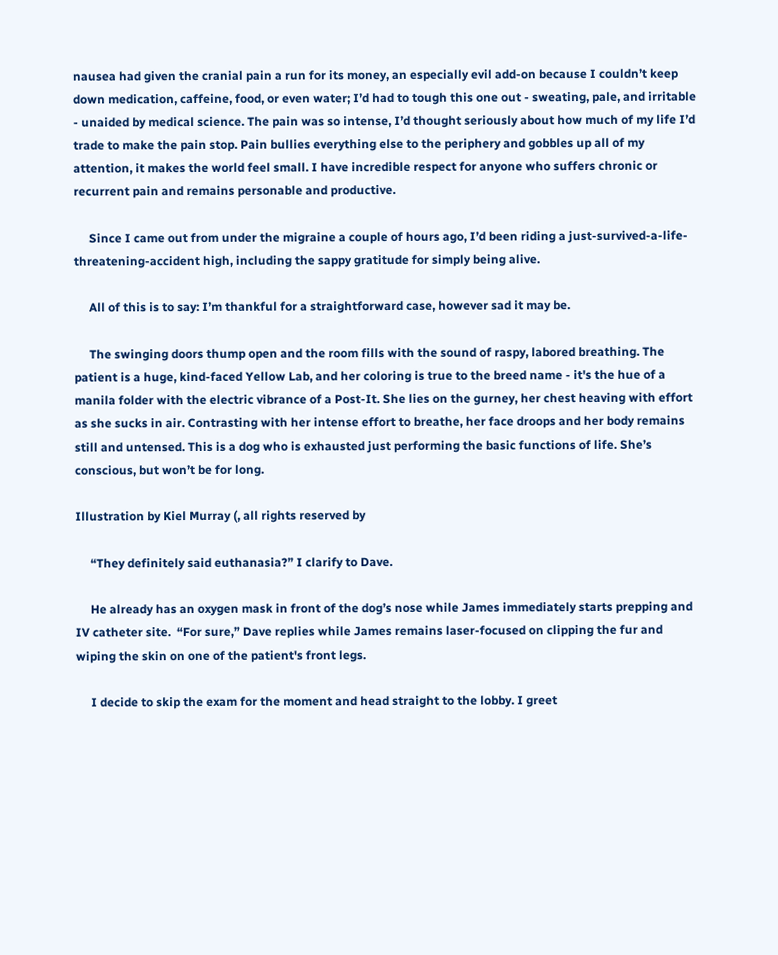nausea had given the cranial pain a run for its money, an especially evil add-on because I couldn’t keep down medication, caffeine, food, or even water; I’d had to tough this one out - sweating, pale, and irritable - unaided by medical science. The pain was so intense, I’d thought seriously about how much of my life I’d trade to make the pain stop. Pain bullies everything else to the periphery and gobbles up all of my attention, it makes the world feel small. I have incredible respect for anyone who suffers chronic or recurrent pain and remains personable and productive.

     Since I came out from under the migraine a couple of hours ago, I’d been riding a just-survived-a-life-threatening-accident high, including the sappy gratitude for simply being alive.

     All of this is to say: I’m thankful for a straightforward case, however sad it may be.

     The swinging doors thump open and the room fills with the sound of raspy, labored breathing. The patient is a huge, kind-faced Yellow Lab, and her coloring is true to the breed name - it's the hue of a manila folder with the electric vibrance of a Post-It. She lies on the gurney, her chest heaving with effort as she sucks in air. Contrasting with her intense effort to breathe, her face droops and her body remains still and untensed. This is a dog who is exhausted just performing the basic functions of life. She’s conscious, but won’t be for long.

Illustration by Kiel Murray (, all rights reserved by

     “They definitely said euthanasia?” I clarify to Dave.

     He already has an oxygen mask in front of the dog’s nose while James immediately starts prepping and IV catheter site.  “For sure,” Dave replies while James remains laser-focused on clipping the fur and wiping the skin on one of the patient's front legs.

     I decide to skip the exam for the moment and head straight to the lobby. I greet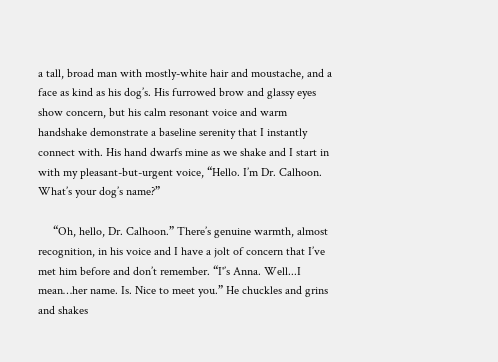a tall, broad man with mostly-white hair and moustache, and a face as kind as his dog’s. His furrowed brow and glassy eyes show concern, but his calm resonant voice and warm handshake demonstrate a baseline serenity that I instantly connect with. His hand dwarfs mine as we shake and I start in with my pleasant-but-urgent voice, “Hello. I’m Dr. Calhoon. What’s your dog’s name?”

     “Oh, hello, Dr. Calhoon.” There’s genuine warmth, almost recognition, in his voice and I have a jolt of concern that I’ve met him before and don’t remember. “I'’s Anna. Well...I mean…her name. Is. Nice to meet you.” He chuckles and grins and shakes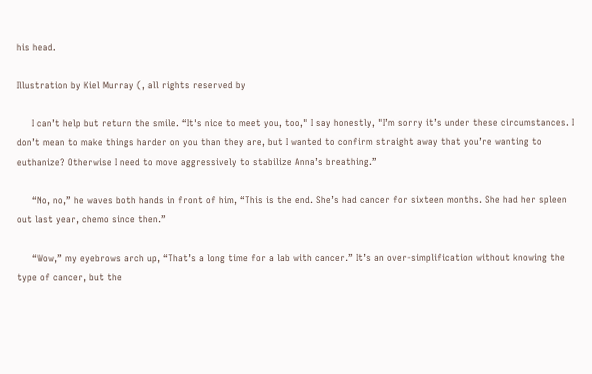his head.

Illustration by Kiel Murray (, all rights reserved by

     I can’t help but return the smile. “It's nice to meet you, too," I say honestly, "I’m sorry it’s under these circumstances. I don’t mean to make things harder on you than they are, but I wanted to confirm straight away that you’re wanting to euthanize? Otherwise I need to move aggressively to stabilize Anna’s breathing.”

     “No, no,” he waves both hands in front of him, “This is the end. She’s had cancer for sixteen months. She had her spleen out last year, chemo since then.”

     “Wow,” my eyebrows arch up, “That’s a long time for a lab with cancer.” It’s an over-simplification without knowing the type of cancer, but the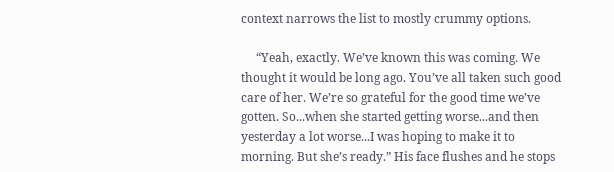context narrows the list to mostly crummy options.

     “Yeah, exactly. We’ve known this was coming. We thought it would be long ago. You’ve all taken such good care of her. We’re so grateful for the good time we’ve gotten. So...when she started getting worse...and then yesterday a lot worse...I was hoping to make it to morning. But she’s ready.” His face flushes and he stops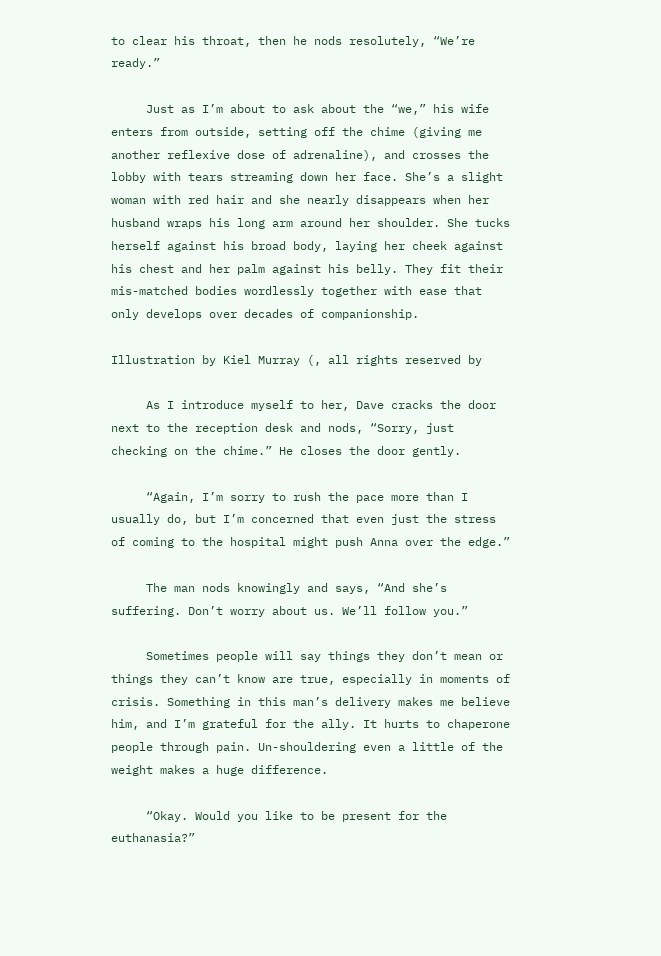to clear his throat, then he nods resolutely, “We’re ready.”

     Just as I’m about to ask about the “we,” his wife enters from outside, setting off the chime (giving me another reflexive dose of adrenaline), and crosses the lobby with tears streaming down her face. She’s a slight woman with red hair and she nearly disappears when her husband wraps his long arm around her shoulder. She tucks herself against his broad body, laying her cheek against his chest and her palm against his belly. They fit their mis-matched bodies wordlessly together with ease that only develops over decades of companionship.

Illustration by Kiel Murray (, all rights reserved by

     As I introduce myself to her, Dave cracks the door next to the reception desk and nods, “Sorry, just checking on the chime.” He closes the door gently.

     “Again, I’m sorry to rush the pace more than I usually do, but I’m concerned that even just the stress of coming to the hospital might push Anna over the edge.”

     The man nods knowingly and says, “And she’s suffering. Don’t worry about us. We’ll follow you.”

     Sometimes people will say things they don’t mean or things they can’t know are true, especially in moments of crisis. Something in this man’s delivery makes me believe him, and I’m grateful for the ally. It hurts to chaperone people through pain. Un-shouldering even a little of the weight makes a huge difference.

     “Okay. Would you like to be present for the euthanasia?”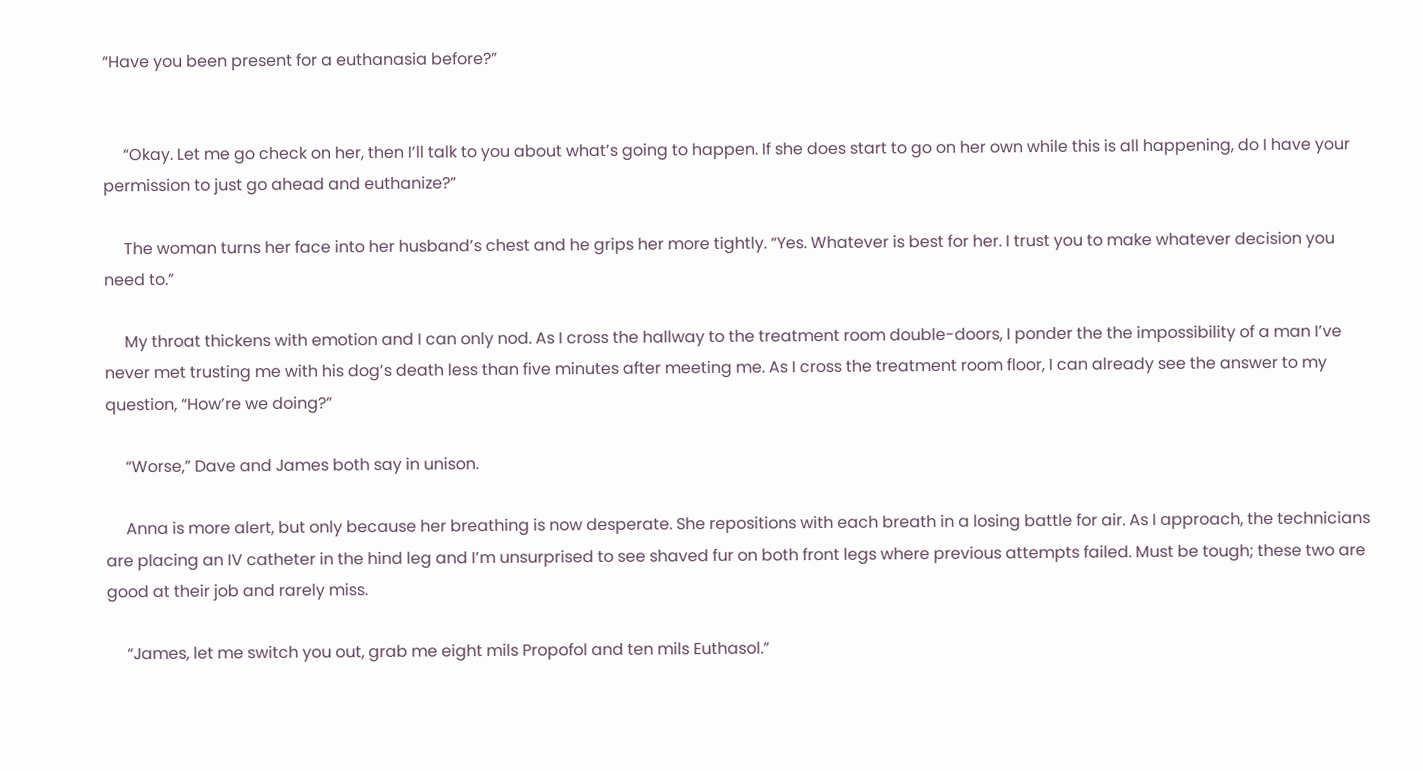“Have you been present for a euthanasia before?”


     “Okay. Let me go check on her, then I’ll talk to you about what’s going to happen. If she does start to go on her own while this is all happening, do I have your permission to just go ahead and euthanize?”

     The woman turns her face into her husband’s chest and he grips her more tightly. “Yes. Whatever is best for her. I trust you to make whatever decision you need to.”

     My throat thickens with emotion and I can only nod. As I cross the hallway to the treatment room double-doors, I ponder the the impossibility of a man I’ve never met trusting me with his dog’s death less than five minutes after meeting me. As I cross the treatment room floor, I can already see the answer to my question, “How’re we doing?”

     “Worse,” Dave and James both say in unison.

     Anna is more alert, but only because her breathing is now desperate. She repositions with each breath in a losing battle for air. As I approach, the technicians are placing an IV catheter in the hind leg and I’m unsurprised to see shaved fur on both front legs where previous attempts failed. Must be tough; these two are good at their job and rarely miss.

     “James, let me switch you out, grab me eight mils Propofol and ten mils Euthasol.”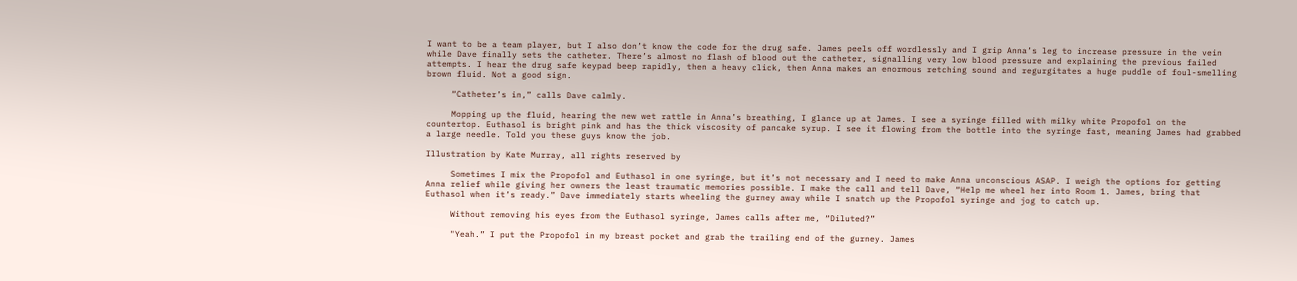I want to be a team player, but I also don’t know the code for the drug safe. James peels off wordlessly and I grip Anna’s leg to increase pressure in the vein while Dave finally sets the catheter. There’s almost no flash of blood out the catheter, signalling very low blood pressure and explaining the previous failed attempts. I hear the drug safe keypad beep rapidly, then a heavy click, then Anna makes an enormous retching sound and regurgitates a huge puddle of foul-smelling brown fluid. Not a good sign.

     “Catheter’s in,” calls Dave calmly.

     Mopping up the fluid, hearing the new wet rattle in Anna’s breathing, I glance up at James. I see a syringe filled with milky white Propofol on the countertop. Euthasol is bright pink and has the thick viscosity of pancake syrup. I see it flowing from the bottle into the syringe fast, meaning James had grabbed a large needle. Told you these guys know the job.

Illustration by Kate Murray, all rights reserved by

     Sometimes I mix the Propofol and Euthasol in one syringe, but it’s not necessary and I need to make Anna unconscious ASAP. I weigh the options for getting Anna relief while giving her owners the least traumatic memories possible. I make the call and tell Dave, “Help me wheel her into Room 1. James, bring that Euthasol when it’s ready.” Dave immediately starts wheeling the gurney away while I snatch up the Propofol syringe and jog to catch up.

     Without removing his eyes from the Euthasol syringe, James calls after me, “Diluted?”

     "Yeah.” I put the Propofol in my breast pocket and grab the trailing end of the gurney. James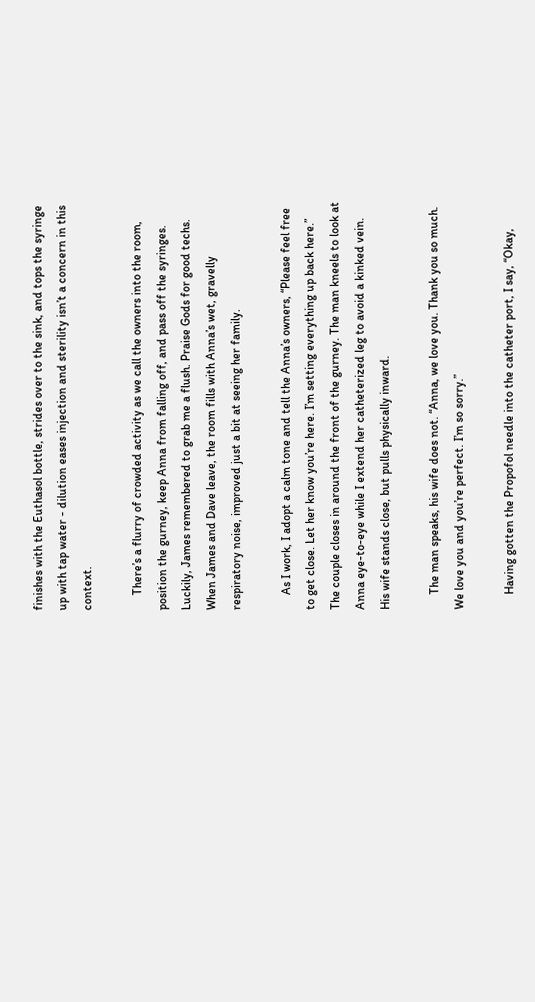finishes with the Euthasol bottle, strides over to the sink, and tops the syringe up with tap water - dilution eases injection and sterility isn’t a concern in this context.

     There’s a flurry of crowded activity as we call the owners into the room, position the gurney, keep Anna from falling off, and pass off the syringes. Luckily, James remembered to grab me a flush. Praise Gods for good techs. When James and Dave leave, the room fills with Anna’s wet, gravelly respiratory noise, improved just a bit at seeing her family.

     As I work, I adopt a calm tone and tell the Anna’s owners, “Please feel free to get close. Let her know you’re here. I’m setting everything up back here.” The couple closes in around the front of the gurney. The man kneels to look at Anna eye-to-eye while I extend her catheterized leg to avoid a kinked vein. His wife stands close, but pulls physically inward.

     The man speaks, his wife does not. “Anna, we love you. Thank you so much. We love you and you’re perfect. I’m so sorry.”

     Having gotten the Propofol needle into the catheter port, I say, “Okay,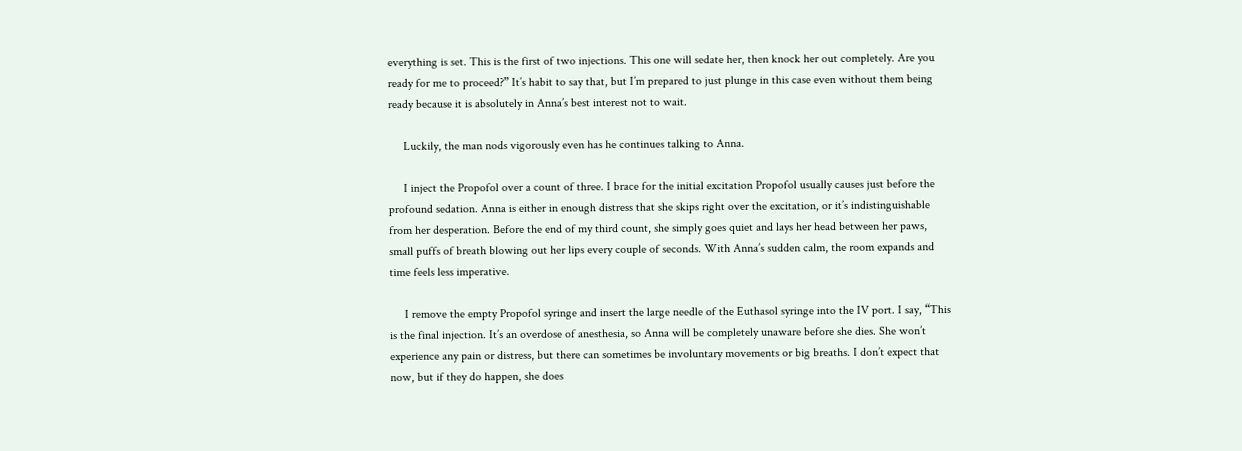everything is set. This is the first of two injections. This one will sedate her, then knock her out completely. Are you ready for me to proceed?” It’s habit to say that, but I’m prepared to just plunge in this case even without them being ready because it is absolutely in Anna’s best interest not to wait.

     Luckily, the man nods vigorously even has he continues talking to Anna.

     I inject the Propofol over a count of three. I brace for the initial excitation Propofol usually causes just before the profound sedation. Anna is either in enough distress that she skips right over the excitation, or it’s indistinguishable from her desperation. Before the end of my third count, she simply goes quiet and lays her head between her paws, small puffs of breath blowing out her lips every couple of seconds. With Anna’s sudden calm, the room expands and time feels less imperative.

     I remove the empty Propofol syringe and insert the large needle of the Euthasol syringe into the IV port. I say, “This is the final injection. It’s an overdose of anesthesia, so Anna will be completely unaware before she dies. She won’t experience any pain or distress, but there can sometimes be involuntary movements or big breaths. I don’t expect that now, but if they do happen, she does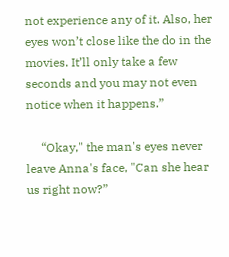not experience any of it. Also, her eyes won’t close like the do in the movies. It’ll only take a few seconds and you may not even notice when it happens.”

     “Okay," the man's eyes never leave Anna's face, "Can she hear us right now?”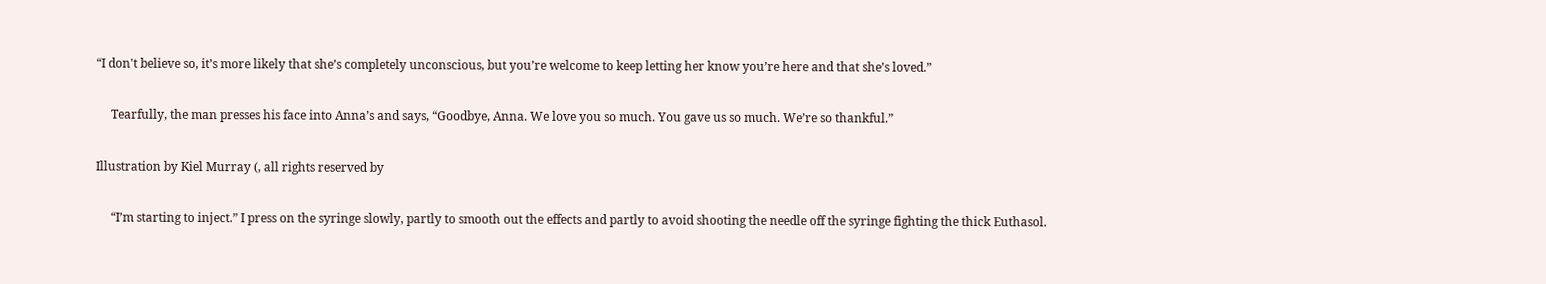“I don't believe so, it’s more likely that she’s completely unconscious, but you’re welcome to keep letting her know you’re here and that she’s loved.”

     Tearfully, the man presses his face into Anna’s and says, “Goodbye, Anna. We love you so much. You gave us so much. We’re so thankful.”

Illustration by Kiel Murray (, all rights reserved by

     “I’m starting to inject.” I press on the syringe slowly, partly to smooth out the effects and partly to avoid shooting the needle off the syringe fighting the thick Euthasol.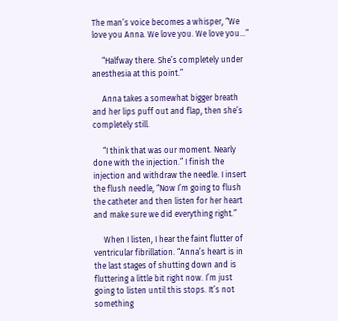The man’s voice becomes a whisper, “We love you Anna. We love you. We love you…”

     “Halfway there. She’s completely under anesthesia at this point.”

     Anna takes a somewhat bigger breath and her lips puff out and flap, then she’s completely still.

     “I think that was our moment. Nearly done with the injection.” I finish the injection and withdraw the needle. I insert the flush needle, “Now I’m going to flush the catheter and then listen for her heart and make sure we did everything right.”

     When I listen, I hear the faint flutter of ventricular fibrillation. “Anna’s heart is in the last stages of shutting down and is fluttering a little bit right now. I’m just going to listen until this stops. It’s not something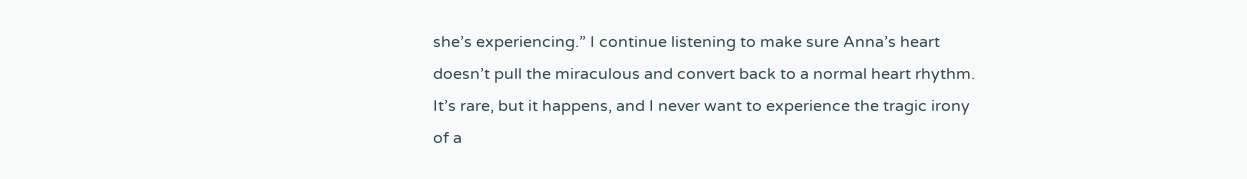she’s experiencing.” I continue listening to make sure Anna’s heart doesn’t pull the miraculous and convert back to a normal heart rhythm. It’s rare, but it happens, and I never want to experience the tragic irony of a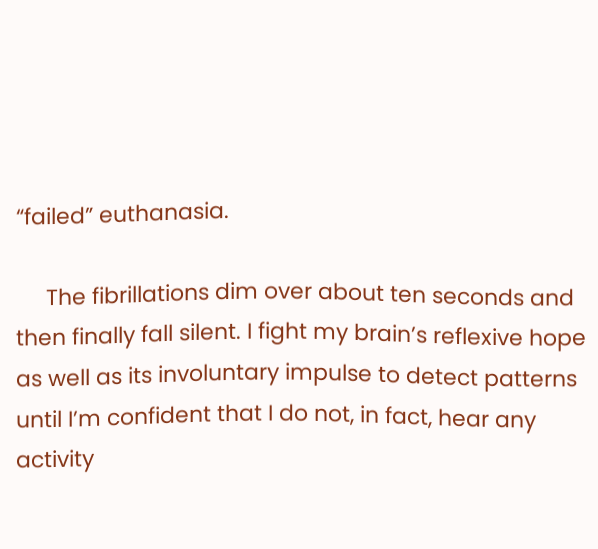“failed” euthanasia.

     The fibrillations dim over about ten seconds and then finally fall silent. I fight my brain’s reflexive hope as well as its involuntary impulse to detect patterns until I’m confident that I do not, in fact, hear any activity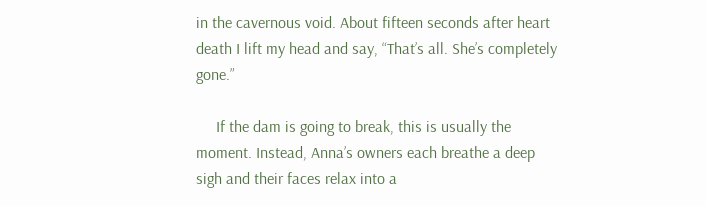in the cavernous void. About fifteen seconds after heart death I lift my head and say, “That’s all. She’s completely gone.”

     If the dam is going to break, this is usually the moment. Instead, Anna’s owners each breathe a deep sigh and their faces relax into a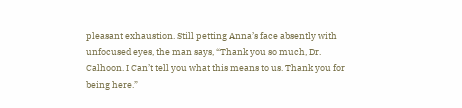pleasant exhaustion. Still petting Anna’s face absently with unfocused eyes, the man says, “Thank you so much, Dr. Calhoon. I Can’t tell you what this means to us. Thank you for being here.”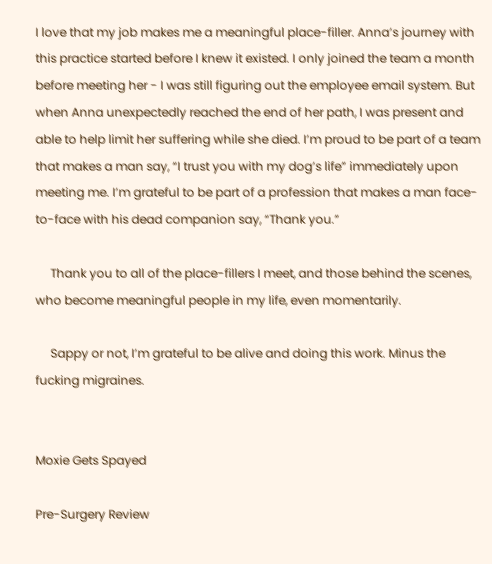I love that my job makes me a meaningful place-filler. Anna’s journey with this practice started before I knew it existed. I only joined the team a month before meeting her - I was still figuring out the employee email system. But when Anna unexpectedly reached the end of her path, I was present and able to help limit her suffering while she died. I’m proud to be part of a team that makes a man say, “I trust you with my dog’s life” immediately upon meeting me. I’m grateful to be part of a profession that makes a man face-to-face with his dead companion say, “Thank you.”

     Thank you to all of the place-fillers I meet, and those behind the scenes, who become meaningful people in my life, even momentarily.

     Sappy or not, I’m grateful to be alive and doing this work. Minus the fucking migraines.


Moxie Gets Spayed

Pre-Surgery Review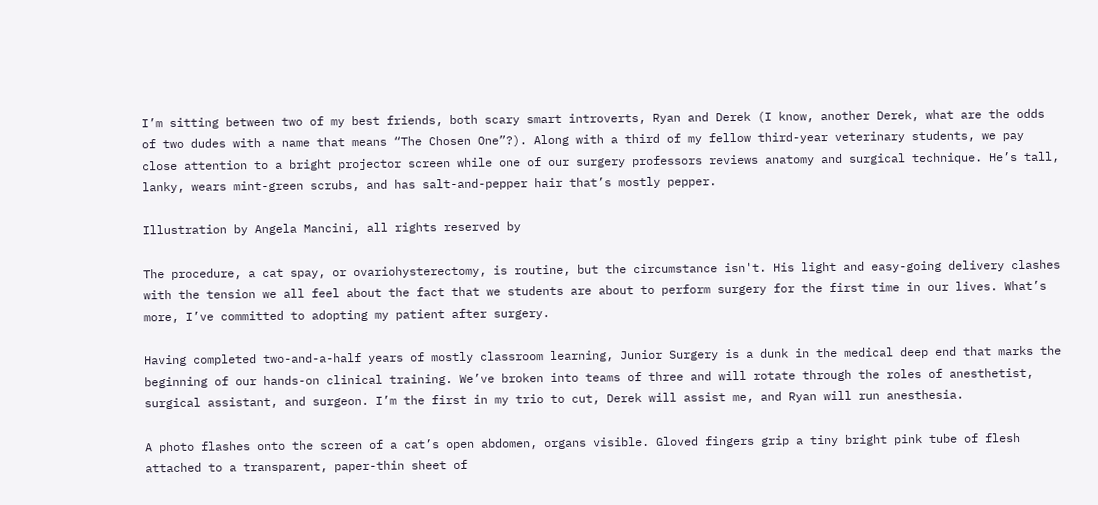I’m sitting between two of my best friends, both scary smart introverts, Ryan and Derek (I know, another Derek, what are the odds of two dudes with a name that means “The Chosen One”?). Along with a third of my fellow third-year veterinary students, we pay close attention to a bright projector screen while one of our surgery professors reviews anatomy and surgical technique. He’s tall, lanky, wears mint-green scrubs, and has salt-and-pepper hair that’s mostly pepper.

Illustration by Angela Mancini, all rights reserved by

The procedure, a cat spay, or ovariohysterectomy, is routine, but the circumstance isn't. His light and easy-going delivery clashes with the tension we all feel about the fact that we students are about to perform surgery for the first time in our lives. What’s more, I’ve committed to adopting my patient after surgery.

Having completed two-and-a-half years of mostly classroom learning, Junior Surgery is a dunk in the medical deep end that marks the beginning of our hands-on clinical training. We’ve broken into teams of three and will rotate through the roles of anesthetist, surgical assistant, and surgeon. I’m the first in my trio to cut, Derek will assist me, and Ryan will run anesthesia.

A photo flashes onto the screen of a cat’s open abdomen, organs visible. Gloved fingers grip a tiny bright pink tube of flesh attached to a transparent, paper-thin sheet of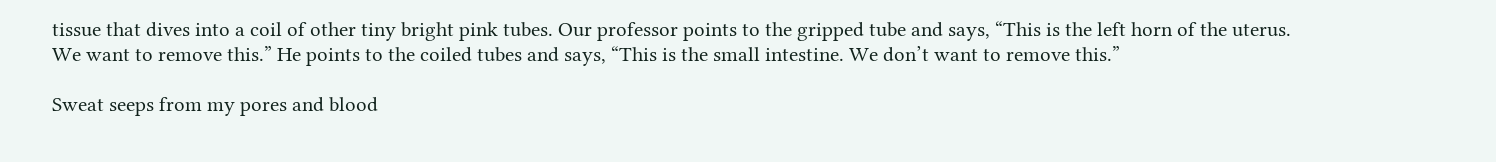tissue that dives into a coil of other tiny bright pink tubes. Our professor points to the gripped tube and says, “This is the left horn of the uterus. We want to remove this.” He points to the coiled tubes and says, “This is the small intestine. We don’t want to remove this.”

Sweat seeps from my pores and blood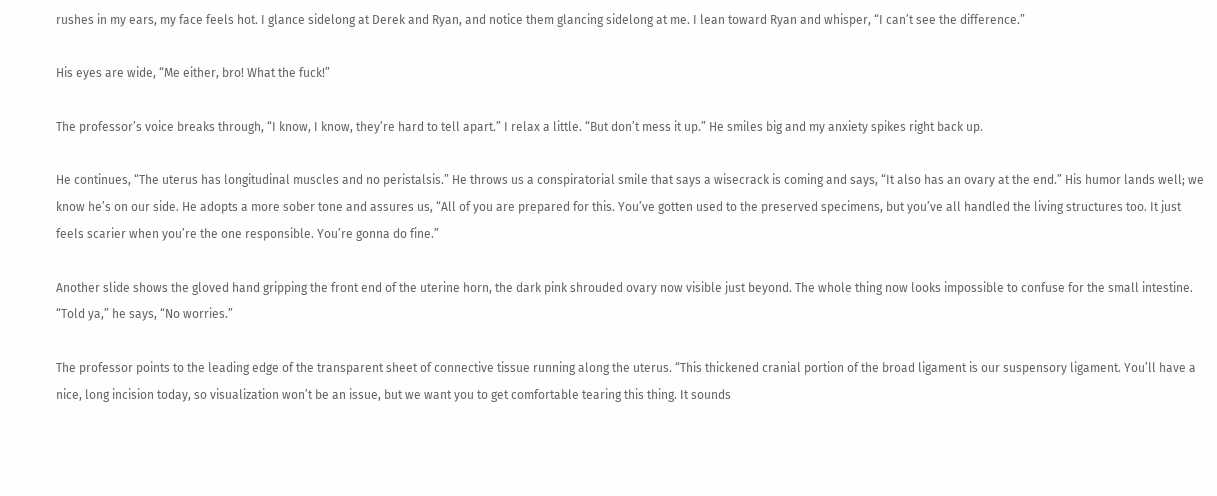rushes in my ears, my face feels hot. I glance sidelong at Derek and Ryan, and notice them glancing sidelong at me. I lean toward Ryan and whisper, “I can’t see the difference.”

His eyes are wide, “Me either, bro! What the fuck!”

The professor’s voice breaks through, “I know, I know, they’re hard to tell apart.” I relax a little. “But don’t mess it up.” He smiles big and my anxiety spikes right back up.

He continues, “The uterus has longitudinal muscles and no peristalsis.” He throws us a conspiratorial smile that says a wisecrack is coming and says, “It also has an ovary at the end.” His humor lands well; we know he’s on our side. He adopts a more sober tone and assures us, “All of you are prepared for this. You’ve gotten used to the preserved specimens, but you’ve all handled the living structures too. It just feels scarier when you’re the one responsible. You’re gonna do fine.”

Another slide shows the gloved hand gripping the front end of the uterine horn, the dark pink shrouded ovary now visible just beyond. The whole thing now looks impossible to confuse for the small intestine. “Told ya,” he says, “No worries.”

The professor points to the leading edge of the transparent sheet of connective tissue running along the uterus. “This thickened cranial portion of the broad ligament is our suspensory ligament. You’ll have a nice, long incision today, so visualization won’t be an issue, but we want you to get comfortable tearing this thing. It sounds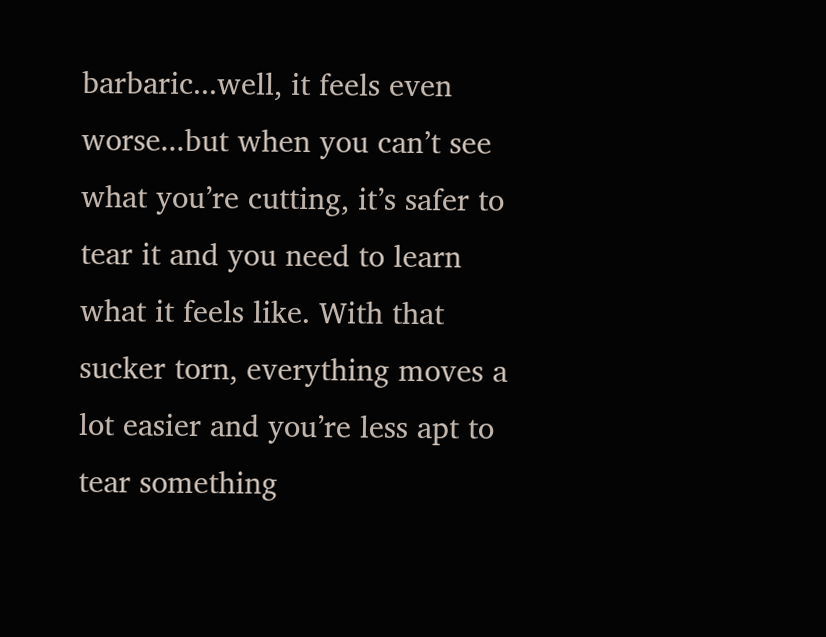barbaric...well, it feels even worse...but when you can’t see what you’re cutting, it’s safer to tear it and you need to learn what it feels like. With that sucker torn, everything moves a lot easier and you’re less apt to tear something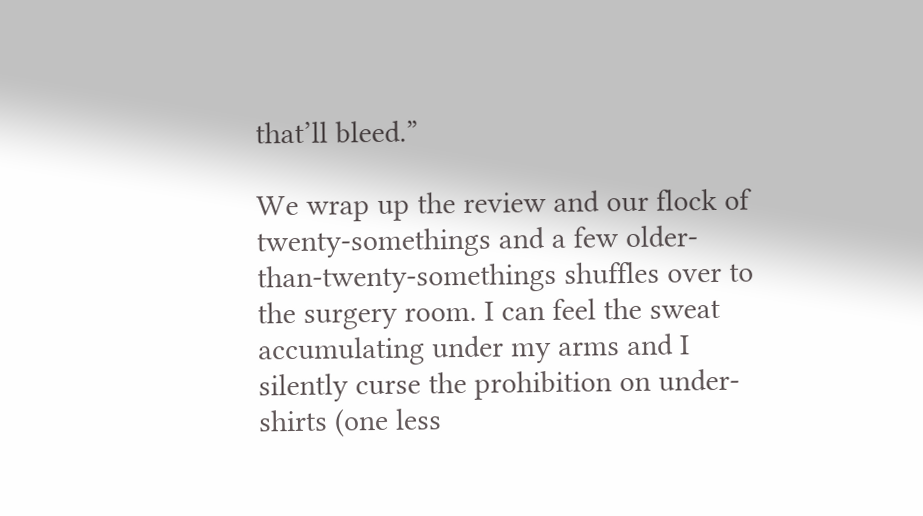that’ll bleed.”

We wrap up the review and our flock of twenty-somethings and a few older-than-twenty-somethings shuffles over to the surgery room. I can feel the sweat accumulating under my arms and I silently curse the prohibition on under-shirts (one less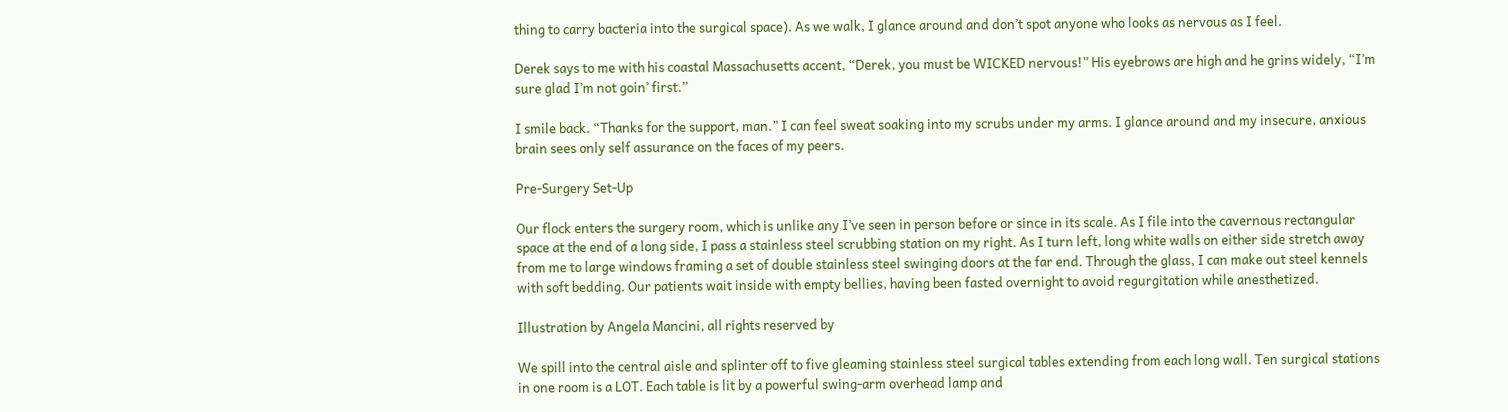thing to carry bacteria into the surgical space). As we walk, I glance around and don’t spot anyone who looks as nervous as I feel.

Derek says to me with his coastal Massachusetts accent, “Derek, you must be WICKED nervous!” His eyebrows are high and he grins widely, “I’m sure glad I’m not goin’ first.”

I smile back. “Thanks for the support, man.” I can feel sweat soaking into my scrubs under my arms. I glance around and my insecure, anxious brain sees only self assurance on the faces of my peers.

Pre-Surgery Set-Up

Our flock enters the surgery room, which is unlike any I’ve seen in person before or since in its scale. As I file into the cavernous rectangular space at the end of a long side, I pass a stainless steel scrubbing station on my right. As I turn left, long white walls on either side stretch away from me to large windows framing a set of double stainless steel swinging doors at the far end. Through the glass, I can make out steel kennels with soft bedding. Our patients wait inside with empty bellies, having been fasted overnight to avoid regurgitation while anesthetized.

Illustration by Angela Mancini, all rights reserved by

We spill into the central aisle and splinter off to five gleaming stainless steel surgical tables extending from each long wall. Ten surgical stations in one room is a LOT. Each table is lit by a powerful swing-arm overhead lamp and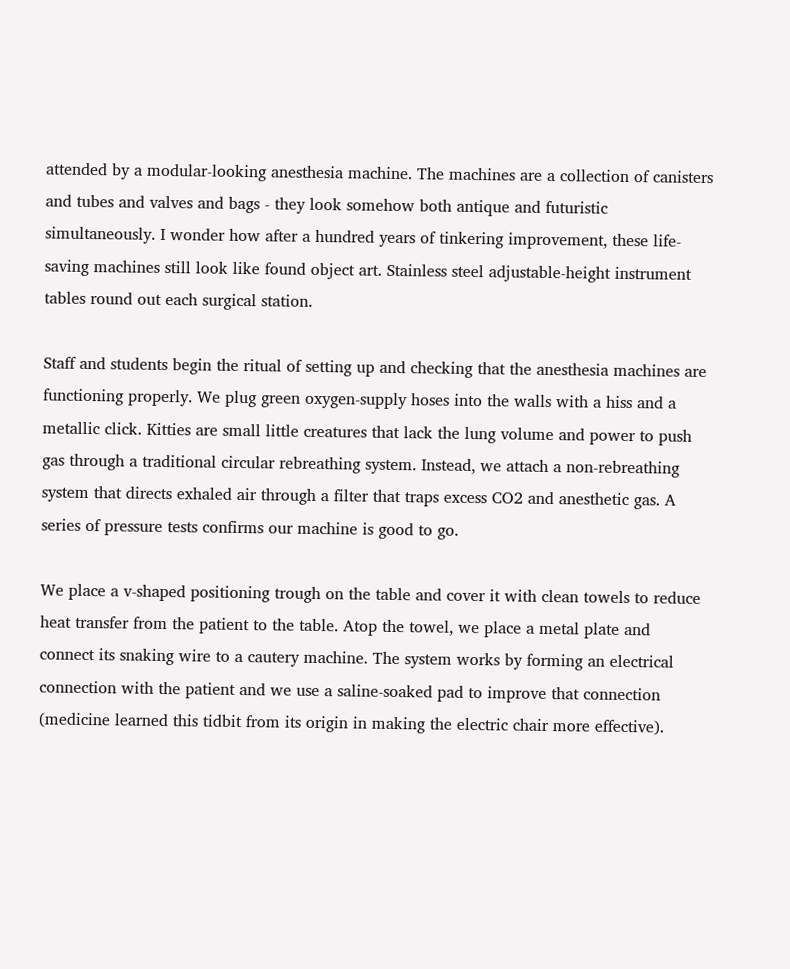attended by a modular-looking anesthesia machine. The machines are a collection of canisters and tubes and valves and bags - they look somehow both antique and futuristic simultaneously. I wonder how after a hundred years of tinkering improvement, these life-saving machines still look like found object art. Stainless steel adjustable-height instrument tables round out each surgical station.

Staff and students begin the ritual of setting up and checking that the anesthesia machines are functioning properly. We plug green oxygen-supply hoses into the walls with a hiss and a metallic click. Kitties are small little creatures that lack the lung volume and power to push gas through a traditional circular rebreathing system. Instead, we attach a non-rebreathing system that directs exhaled air through a filter that traps excess CO2 and anesthetic gas. A series of pressure tests confirms our machine is good to go.

We place a v-shaped positioning trough on the table and cover it with clean towels to reduce heat transfer from the patient to the table. Atop the towel, we place a metal plate and connect its snaking wire to a cautery machine. The system works by forming an electrical connection with the patient and we use a saline-soaked pad to improve that connection (medicine learned this tidbit from its origin in making the electric chair more effective).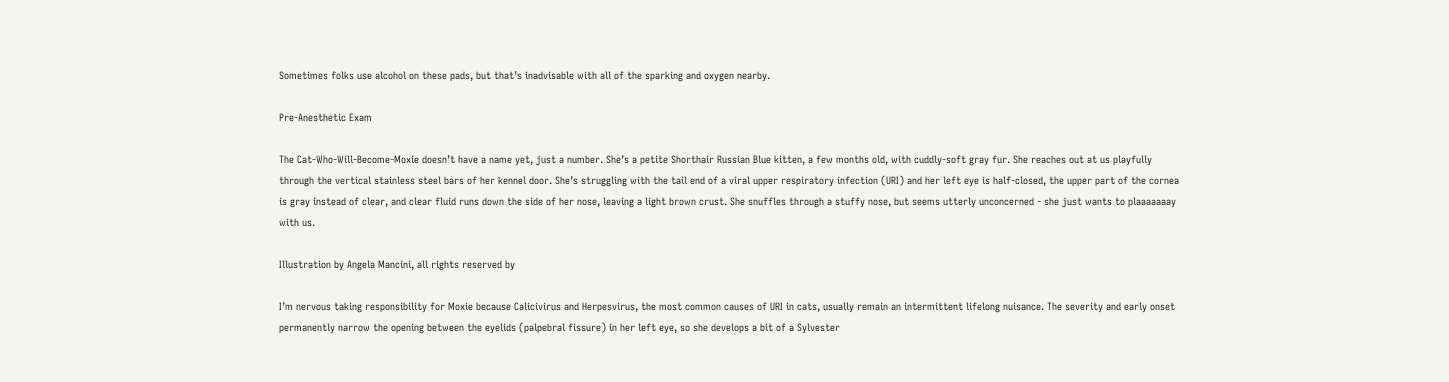Sometimes folks use alcohol on these pads, but that’s inadvisable with all of the sparking and oxygen nearby.

Pre-Anesthetic Exam

The Cat-Who-Will-Become-Moxie doesn’t have a name yet, just a number. She’s a petite Shorthair Russian Blue kitten, a few months old, with cuddly-soft gray fur. She reaches out at us playfully through the vertical stainless steel bars of her kennel door. She’s struggling with the tail end of a viral upper respiratory infection (URI) and her left eye is half-closed, the upper part of the cornea is gray instead of clear, and clear fluid runs down the side of her nose, leaving a light brown crust. She snuffles through a stuffy nose, but seems utterly unconcerned - she just wants to plaaaaaaay with us.

Illustration by Angela Mancini, all rights reserved by

I’m nervous taking responsibility for Moxie because Calicivirus and Herpesvirus, the most common causes of URI in cats, usually remain an intermittent lifelong nuisance. The severity and early onset permanently narrow the opening between the eyelids (palpebral fissure) in her left eye, so she develops a bit of a Sylvester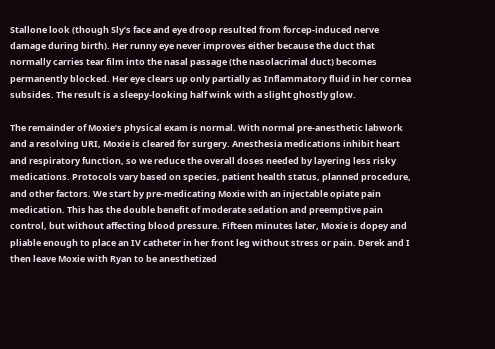Stallone look (though Sly’s face and eye droop resulted from forcep-induced nerve damage during birth). Her runny eye never improves either because the duct that normally carries tear film into the nasal passage (the nasolacrimal duct) becomes permanently blocked. Her eye clears up only partially as Inflammatory fluid in her cornea subsides. The result is a sleepy-looking half wink with a slight ghostly glow.

The remainder of Moxie’s physical exam is normal. With normal pre-anesthetic labwork and a resolving URI, Moxie is cleared for surgery. Anesthesia medications inhibit heart and respiratory function, so we reduce the overall doses needed by layering less risky medications. Protocols vary based on species, patient health status, planned procedure, and other factors. We start by pre-medicating Moxie with an injectable opiate pain medication. This has the double benefit of moderate sedation and preemptive pain control, but without affecting blood pressure. Fifteen minutes later, Moxie is dopey and pliable enough to place an IV catheter in her front leg without stress or pain. Derek and I then leave Moxie with Ryan to be anesthetized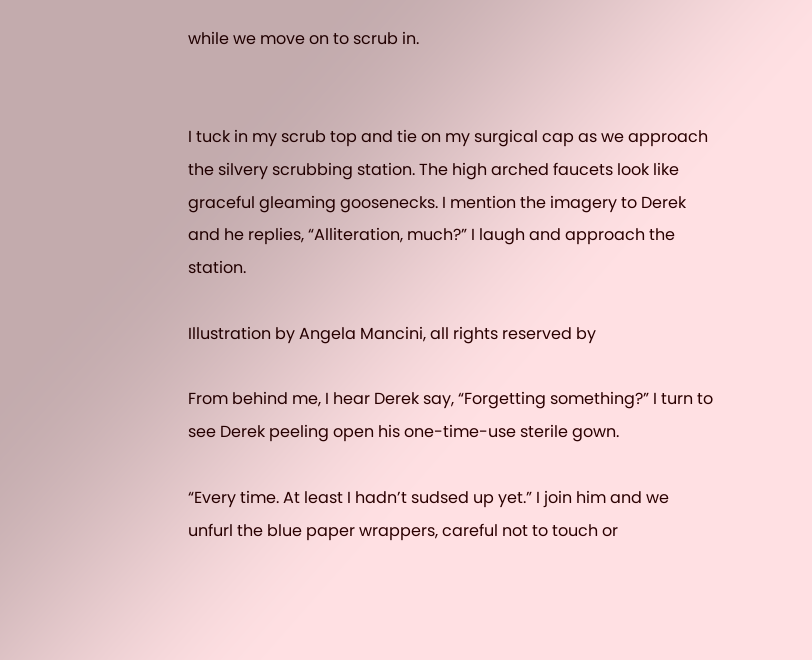while we move on to scrub in.


I tuck in my scrub top and tie on my surgical cap as we approach the silvery scrubbing station. The high arched faucets look like graceful gleaming goosenecks. I mention the imagery to Derek and he replies, “Alliteration, much?” I laugh and approach the station.

Illustration by Angela Mancini, all rights reserved by

From behind me, I hear Derek say, “Forgetting something?” I turn to see Derek peeling open his one-time-use sterile gown.

“Every time. At least I hadn’t sudsed up yet.” I join him and we unfurl the blue paper wrappers, careful not to touch or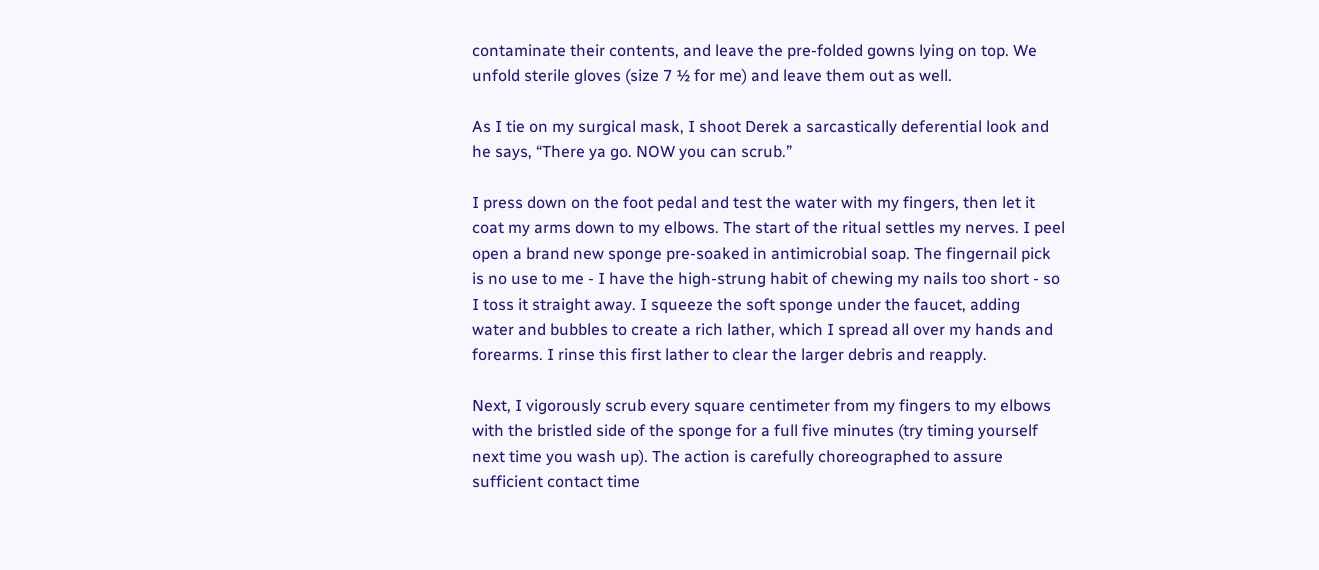contaminate their contents, and leave the pre-folded gowns lying on top. We unfold sterile gloves (size 7 ½ for me) and leave them out as well.

As I tie on my surgical mask, I shoot Derek a sarcastically deferential look and he says, “There ya go. NOW you can scrub.”

I press down on the foot pedal and test the water with my fingers, then let it coat my arms down to my elbows. The start of the ritual settles my nerves. I peel open a brand new sponge pre-soaked in antimicrobial soap. The fingernail pick is no use to me - I have the high-strung habit of chewing my nails too short - so I toss it straight away. I squeeze the soft sponge under the faucet, adding water and bubbles to create a rich lather, which I spread all over my hands and forearms. I rinse this first lather to clear the larger debris and reapply.

Next, I vigorously scrub every square centimeter from my fingers to my elbows with the bristled side of the sponge for a full five minutes (try timing yourself next time you wash up). The action is carefully choreographed to assure sufficient contact time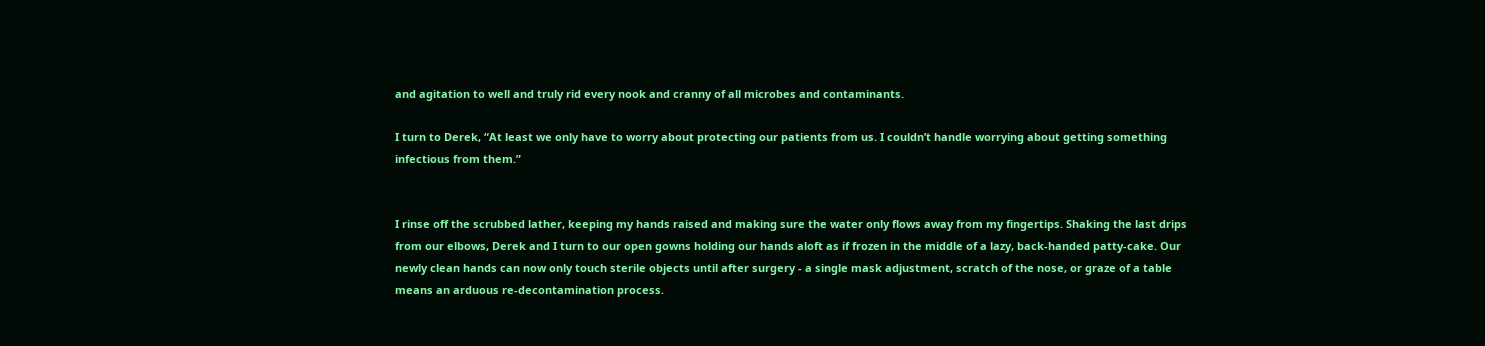and agitation to well and truly rid every nook and cranny of all microbes and contaminants.

I turn to Derek, “At least we only have to worry about protecting our patients from us. I couldn’t handle worrying about getting something infectious from them.”


I rinse off the scrubbed lather, keeping my hands raised and making sure the water only flows away from my fingertips. Shaking the last drips from our elbows, Derek and I turn to our open gowns holding our hands aloft as if frozen in the middle of a lazy, back-handed patty-cake. Our newly clean hands can now only touch sterile objects until after surgery - a single mask adjustment, scratch of the nose, or graze of a table means an arduous re-decontamination process.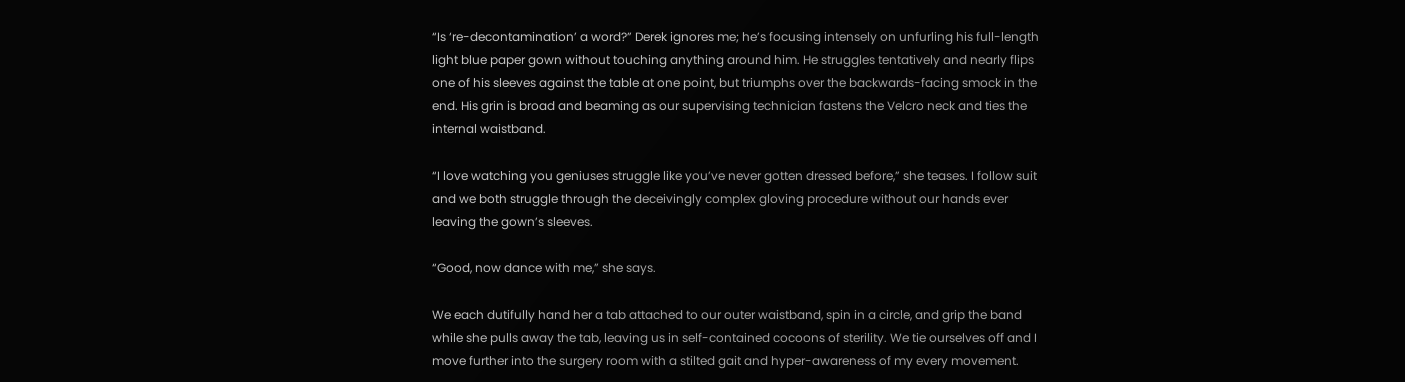“Is ‘re-decontamination’ a word?” Derek ignores me; he’s focusing intensely on unfurling his full-length light blue paper gown without touching anything around him. He struggles tentatively and nearly flips one of his sleeves against the table at one point, but triumphs over the backwards-facing smock in the end. His grin is broad and beaming as our supervising technician fastens the Velcro neck and ties the internal waistband.

“I love watching you geniuses struggle like you’ve never gotten dressed before,” she teases. I follow suit and we both struggle through the deceivingly complex gloving procedure without our hands ever leaving the gown’s sleeves.

“Good, now dance with me,” she says.

We each dutifully hand her a tab attached to our outer waistband, spin in a circle, and grip the band while she pulls away the tab, leaving us in self-contained cocoons of sterility. We tie ourselves off and I move further into the surgery room with a stilted gait and hyper-awareness of my every movement.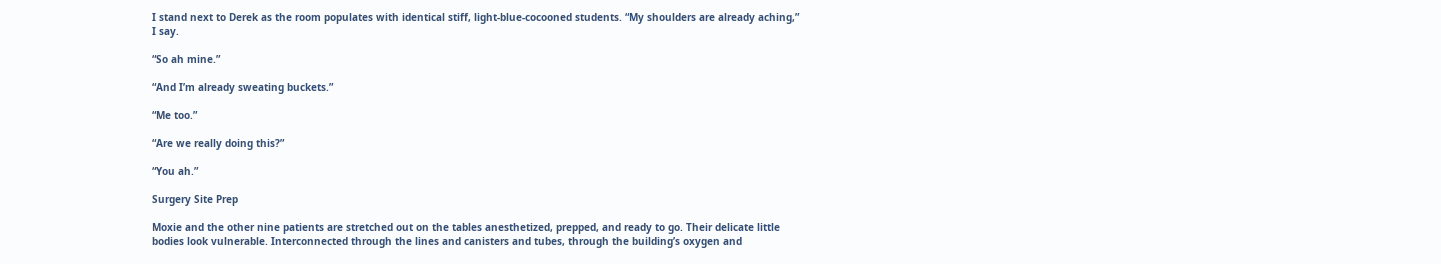I stand next to Derek as the room populates with identical stiff, light-blue-cocooned students. “My shoulders are already aching,” I say.

“So ah mine.”

“And I’m already sweating buckets.”

“Me too.”

“Are we really doing this?”

“You ah.”

Surgery Site Prep

Moxie and the other nine patients are stretched out on the tables anesthetized, prepped, and ready to go. Their delicate little bodies look vulnerable. Interconnected through the lines and canisters and tubes, through the building’s oxygen and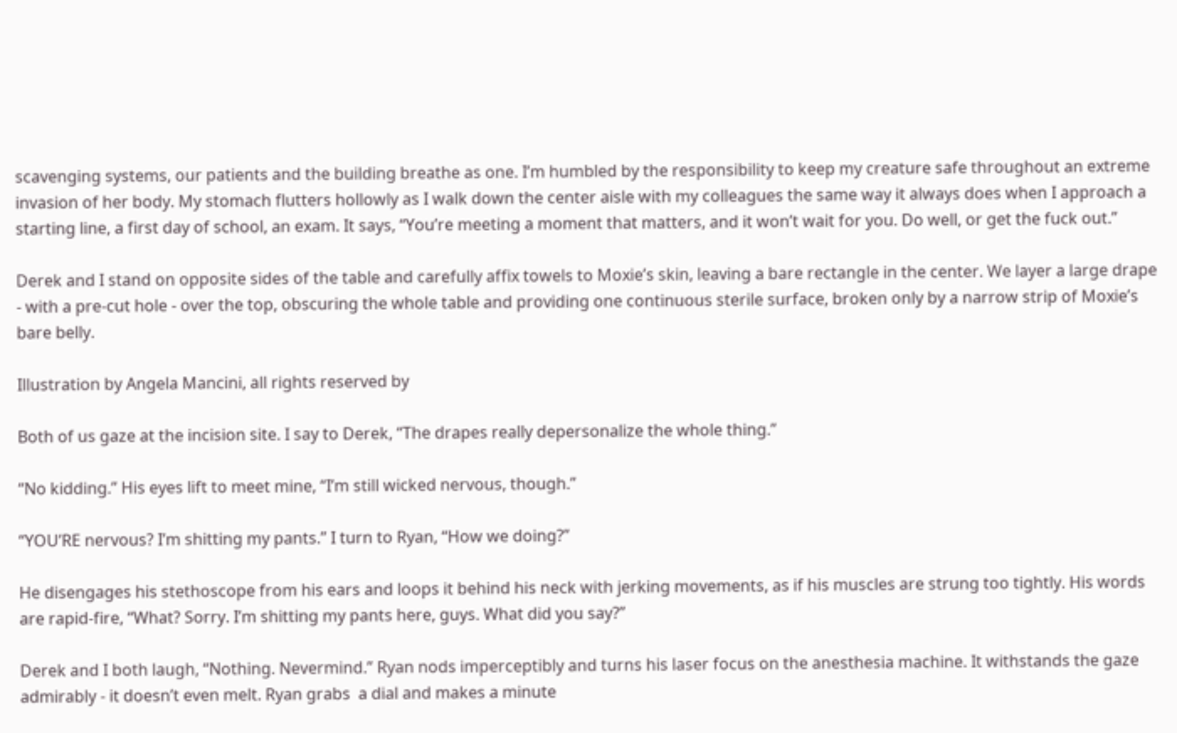scavenging systems, our patients and the building breathe as one. I’m humbled by the responsibility to keep my creature safe throughout an extreme invasion of her body. My stomach flutters hollowly as I walk down the center aisle with my colleagues the same way it always does when I approach a starting line, a first day of school, an exam. It says, “You’re meeting a moment that matters, and it won’t wait for you. Do well, or get the fuck out.”

Derek and I stand on opposite sides of the table and carefully affix towels to Moxie’s skin, leaving a bare rectangle in the center. We layer a large drape - with a pre-cut hole - over the top, obscuring the whole table and providing one continuous sterile surface, broken only by a narrow strip of Moxie’s bare belly.

Illustration by Angela Mancini, all rights reserved by

Both of us gaze at the incision site. I say to Derek, “The drapes really depersonalize the whole thing.”

“No kidding.” His eyes lift to meet mine, “I’m still wicked nervous, though.”

“YOU’RE nervous? I’m shitting my pants.” I turn to Ryan, “How we doing?”

He disengages his stethoscope from his ears and loops it behind his neck with jerking movements, as if his muscles are strung too tightly. His words are rapid-fire, “What? Sorry. I’m shitting my pants here, guys. What did you say?”

Derek and I both laugh, “Nothing. Nevermind.” Ryan nods imperceptibly and turns his laser focus on the anesthesia machine. It withstands the gaze admirably - it doesn’t even melt. Ryan grabs  a dial and makes a minute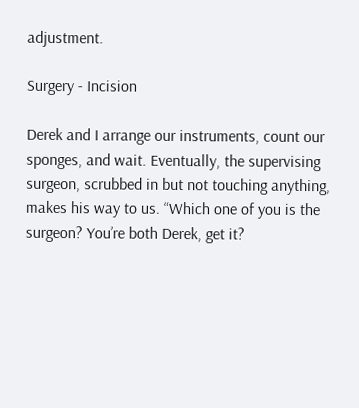adjustment.

Surgery - Incision

Derek and I arrange our instruments, count our sponges, and wait. Eventually, the supervising surgeon, scrubbed in but not touching anything, makes his way to us. “Which one of you is the surgeon? You’re both Derek, get it?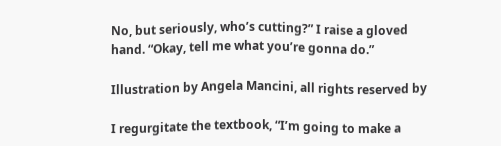No, but seriously, who’s cutting?” I raise a gloved hand. “Okay, tell me what you’re gonna do.”

Illustration by Angela Mancini, all rights reserved by

I regurgitate the textbook, “I’m going to make a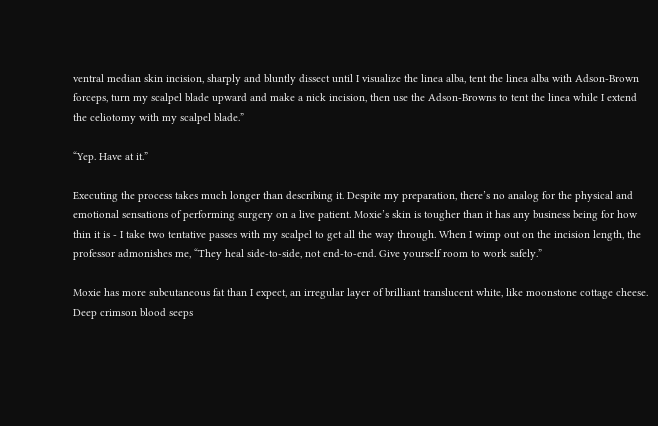ventral median skin incision, sharply and bluntly dissect until I visualize the linea alba, tent the linea alba with Adson-Brown forceps, turn my scalpel blade upward and make a nick incision, then use the Adson-Browns to tent the linea while I extend the celiotomy with my scalpel blade.”

“Yep. Have at it.”

Executing the process takes much longer than describing it. Despite my preparation, there’s no analog for the physical and emotional sensations of performing surgery on a live patient. Moxie’s skin is tougher than it has any business being for how thin it is - I take two tentative passes with my scalpel to get all the way through. When I wimp out on the incision length, the professor admonishes me, “They heal side-to-side, not end-to-end. Give yourself room to work safely.”

Moxie has more subcutaneous fat than I expect, an irregular layer of brilliant translucent white, like moonstone cottage cheese. Deep crimson blood seeps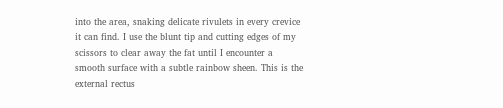into the area, snaking delicate rivulets in every crevice it can find. I use the blunt tip and cutting edges of my scissors to clear away the fat until I encounter a smooth surface with a subtle rainbow sheen. This is the external rectus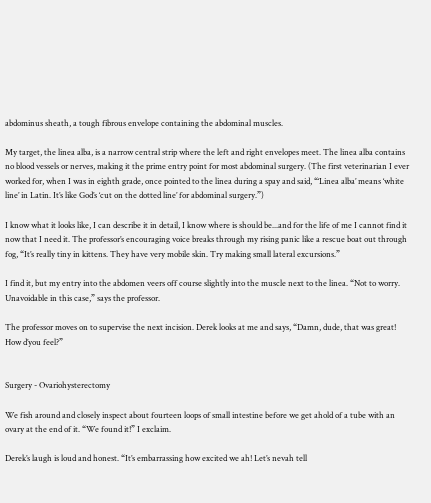abdominus sheath, a tough fibrous envelope containing the abdominal muscles.

My target, the linea alba, is a narrow central strip where the left and right envelopes meet. The linea alba contains no blood vessels or nerves, making it the prime entry point for most abdominal surgery. (The first veterinarian I ever worked for, when I was in eighth grade, once pointed to the linea during a spay and said, “‘Linea alba’ means ‘white line’ in Latin. It’s like God’s ‘cut on the dotted line’ for abdominal surgery.”)

I know what it looks like, I can describe it in detail, I know where is should be...and for the life of me I cannot find it now that I need it. The professor’s encouraging voice breaks through my rising panic like a rescue boat out through fog, “It’s really tiny in kittens. They have very mobile skin. Try making small lateral excursions.”

I find it, but my entry into the abdomen veers off course slightly into the muscle next to the linea. “Not to worry. Unavoidable in this case,” says the professor.

The professor moves on to supervise the next incision. Derek looks at me and says, “Damn, dude, that was great! How d’you feel?”


Surgery - Ovariohysterectomy

We fish around and closely inspect about fourteen loops of small intestine before we get ahold of a tube with an ovary at the end of it. “We found it!” I exclaim.

Derek’s laugh is loud and honest. “It’s embarrassing how excited we ah! Let’s nevah tell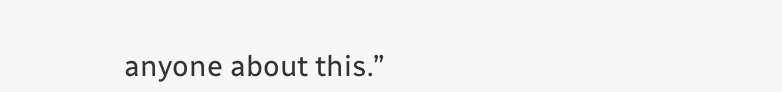anyone about this.”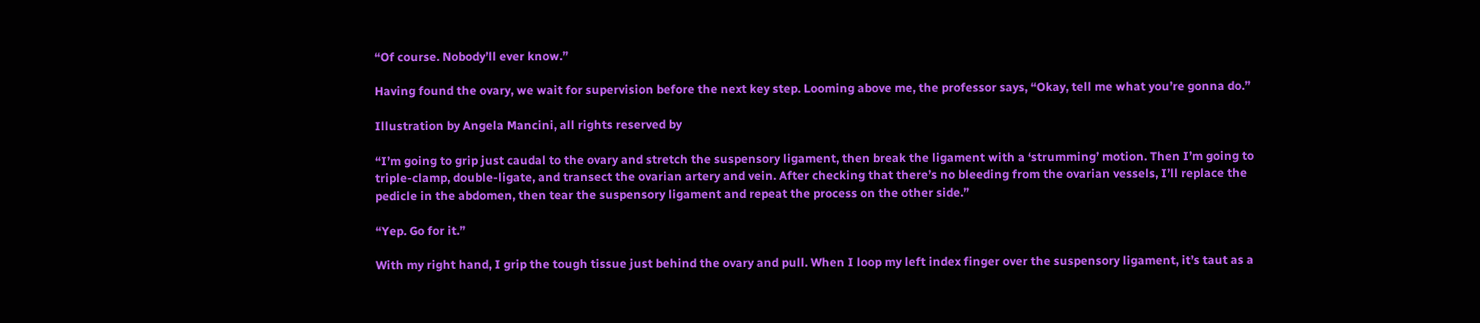“Of course. Nobody’ll ever know.”

Having found the ovary, we wait for supervision before the next key step. Looming above me, the professor says, “Okay, tell me what you’re gonna do.”

Illustration by Angela Mancini, all rights reserved by

“I’m going to grip just caudal to the ovary and stretch the suspensory ligament, then break the ligament with a ‘strumming’ motion. Then I’m going to triple-clamp, double-ligate, and transect the ovarian artery and vein. After checking that there’s no bleeding from the ovarian vessels, I’ll replace the pedicle in the abdomen, then tear the suspensory ligament and repeat the process on the other side.”

“Yep. Go for it.”

With my right hand, I grip the tough tissue just behind the ovary and pull. When I loop my left index finger over the suspensory ligament, it’s taut as a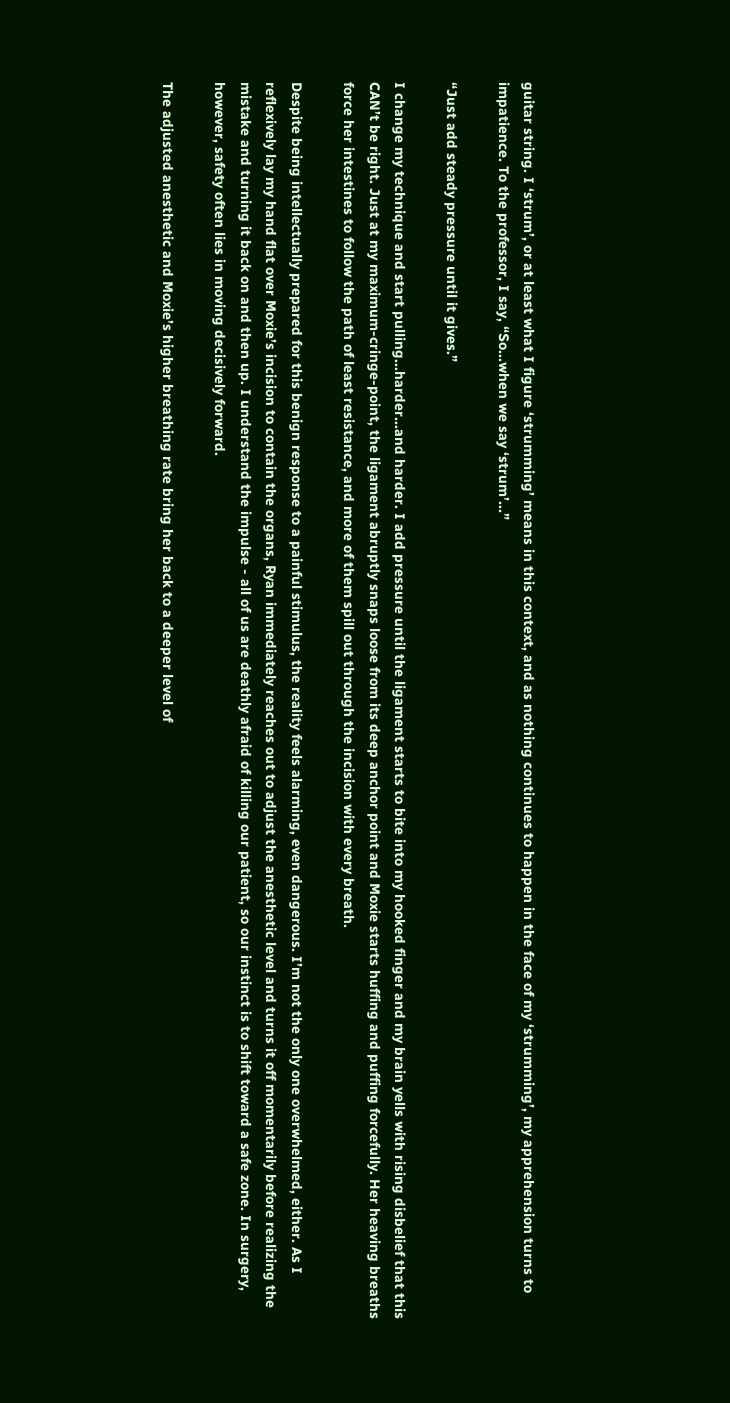guitar string. I ‘strum’, or at least what I figure ‘strumming’ means in this context, and as nothing continues to happen in the face of my ‘strumming’, my apprehension turns to impatience. To the professor, I say, “So...when we say ‘strum’...”

“Just add steady pressure until it gives.”

I change my technique and start pulling...harder...and harder. I add pressure until the ligament starts to bite into my hooked finger and my brain yells with rising disbelief that this CAN’t be right. Just at my maximum-cringe-point, the ligament abruptly snaps loose from its deep anchor point and Moxie starts huffing and puffing forcefully. Her heaving breaths force her intestines to follow the path of least resistance, and more of them spill out through the incision with every breath.

Despite being intellectually prepared for this benign response to a painful stimulus, the reality feels alarming, even dangerous. I’m not the only one overwhelmed, either. As I reflexively lay my hand flat over Moxie’s incision to contain the organs, Ryan immediately reaches out to adjust the anesthetic level and turns it off momentarily before realizing the mistake and turning it back on and then up. I understand the impulse - all of us are deathly afraid of killing our patient, so our instinct is to shift toward a safe zone. In surgery, however, safety often lies in moving decisively forward.

The adjusted anesthetic and Moxie’s higher breathing rate bring her back to a deeper level of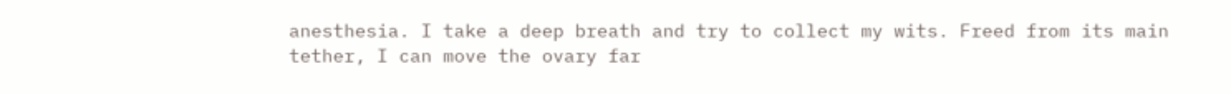anesthesia. I take a deep breath and try to collect my wits. Freed from its main tether, I can move the ovary far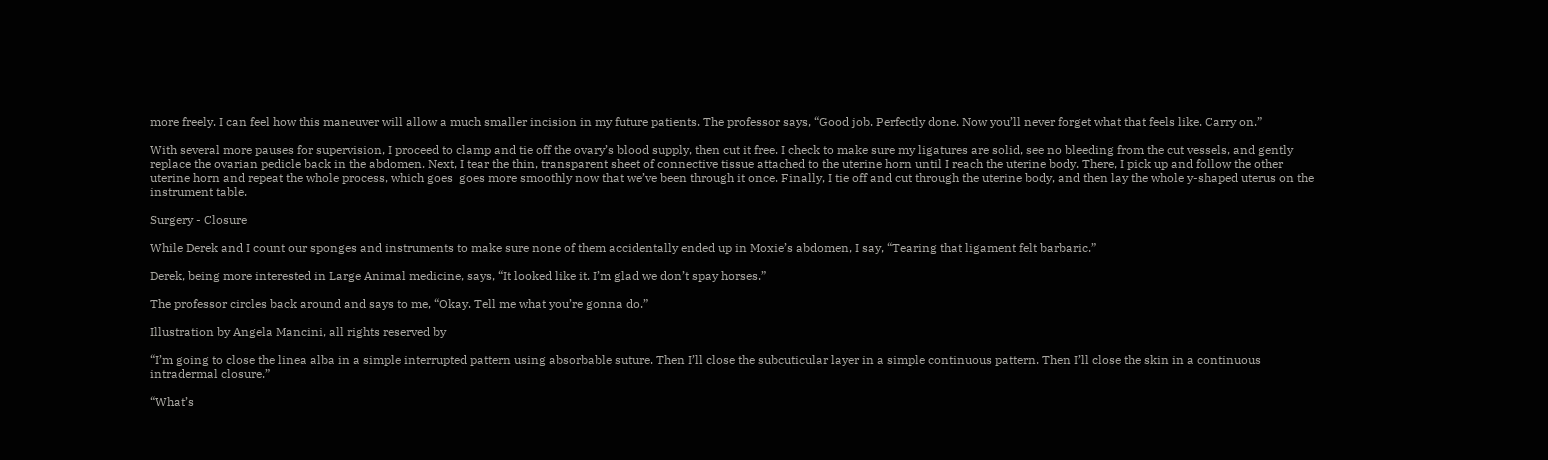more freely. I can feel how this maneuver will allow a much smaller incision in my future patients. The professor says, “Good job. Perfectly done. Now you’ll never forget what that feels like. Carry on.”

With several more pauses for supervision, I proceed to clamp and tie off the ovary’s blood supply, then cut it free. I check to make sure my ligatures are solid, see no bleeding from the cut vessels, and gently replace the ovarian pedicle back in the abdomen. Next, I tear the thin, transparent sheet of connective tissue attached to the uterine horn until I reach the uterine body. There, I pick up and follow the other uterine horn and repeat the whole process, which goes  goes more smoothly now that we’ve been through it once. Finally, I tie off and cut through the uterine body, and then lay the whole y-shaped uterus on the instrument table.

Surgery - Closure

While Derek and I count our sponges and instruments to make sure none of them accidentally ended up in Moxie’s abdomen, I say, “Tearing that ligament felt barbaric.”

Derek, being more interested in Large Animal medicine, says, “It looked like it. I’m glad we don’t spay horses.”

The professor circles back around and says to me, “Okay. Tell me what you’re gonna do.”

Illustration by Angela Mancini, all rights reserved by

“I’m going to close the linea alba in a simple interrupted pattern using absorbable suture. Then I’ll close the subcuticular layer in a simple continuous pattern. Then I’ll close the skin in a continuous intradermal closure.”

“What’s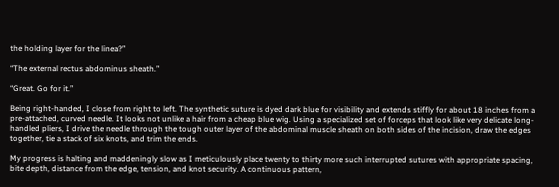the holding layer for the linea?”

“The external rectus abdominus sheath.”

“Great. Go for it.”

Being right-handed, I close from right to left. The synthetic suture is dyed dark blue for visibility and extends stiffly for about 18 inches from a pre-attached, curved needle. It looks not unlike a hair from a cheap blue wig. Using a specialized set of forceps that look like very delicate long-handled pliers, I drive the needle through the tough outer layer of the abdominal muscle sheath on both sides of the incision, draw the edges together, tie a stack of six knots, and trim the ends.

My progress is halting and maddeningly slow as I meticulously place twenty to thirty more such interrupted sutures with appropriate spacing, bite depth, distance from the edge, tension, and knot security. A continuous pattern,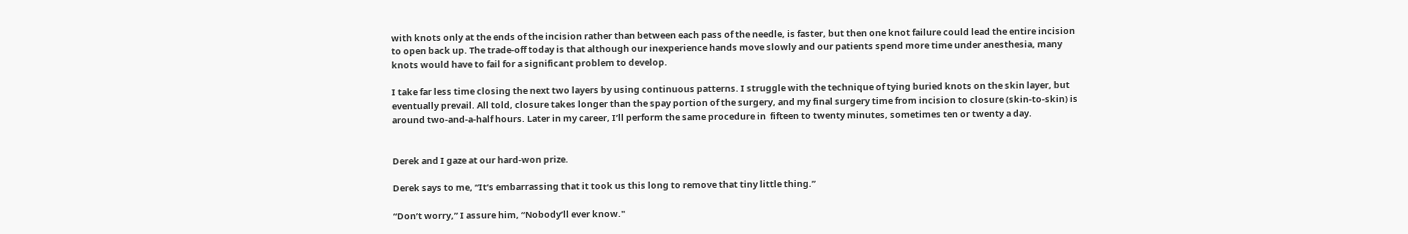with knots only at the ends of the incision rather than between each pass of the needle, is faster, but then one knot failure could lead the entire incision to open back up. The trade-off today is that although our inexperience hands move slowly and our patients spend more time under anesthesia, many knots would have to fail for a significant problem to develop.

I take far less time closing the next two layers by using continuous patterns. I struggle with the technique of tying buried knots on the skin layer, but eventually prevail. All told, closure takes longer than the spay portion of the surgery, and my final surgery time from incision to closure (skin-to-skin) is around two-and-a-half hours. Later in my career, I’ll perform the same procedure in  fifteen to twenty minutes, sometimes ten or twenty a day.


Derek and I gaze at our hard-won prize.

Derek says to me, “It’s embarrassing that it took us this long to remove that tiny little thing.”

“Don’t worry,” I assure him, “Nobody’ll ever know."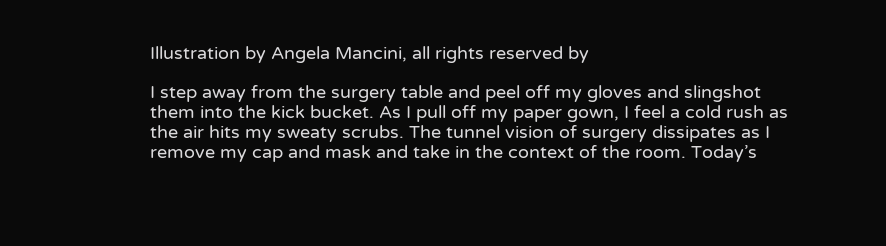Illustration by Angela Mancini, all rights reserved by

I step away from the surgery table and peel off my gloves and slingshot them into the kick bucket. As I pull off my paper gown, I feel a cold rush as the air hits my sweaty scrubs. The tunnel vision of surgery dissipates as I remove my cap and mask and take in the context of the room. Today’s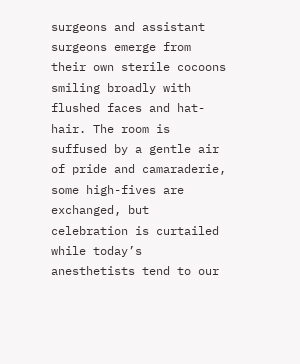surgeons and assistant surgeons emerge from their own sterile cocoons smiling broadly with flushed faces and hat-hair. The room is suffused by a gentle air of pride and camaraderie, some high-fives are exchanged, but celebration is curtailed while today’s anesthetists tend to our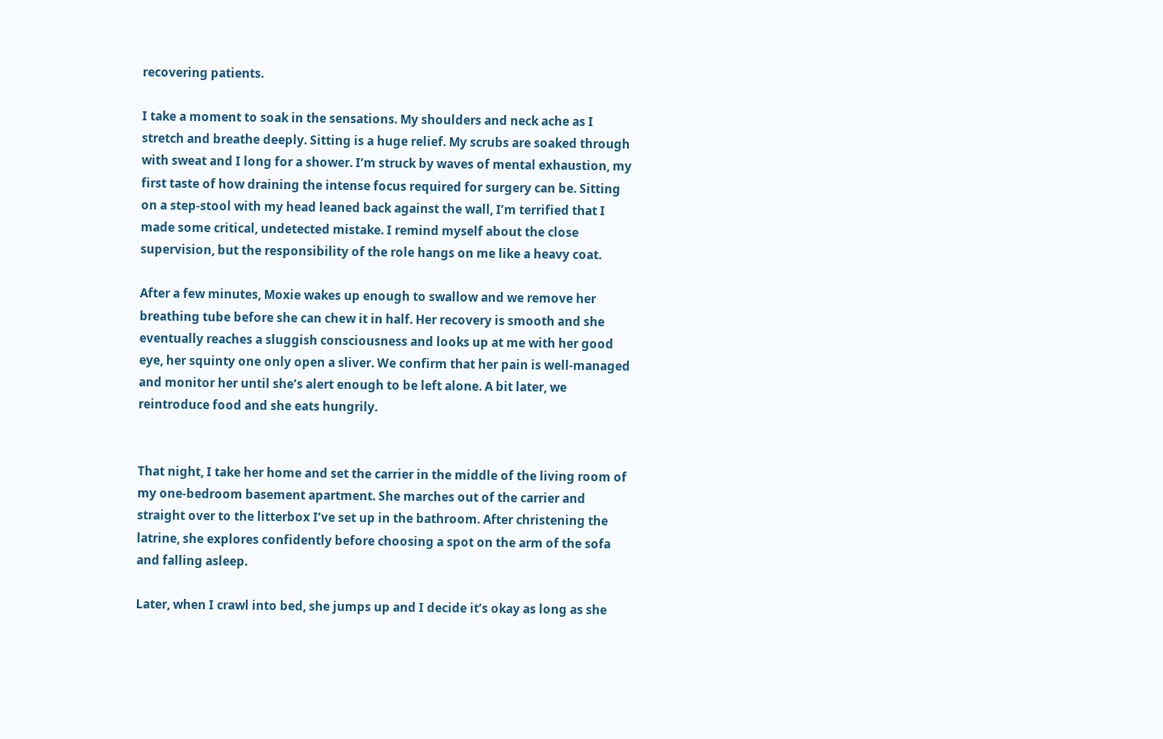recovering patients.

I take a moment to soak in the sensations. My shoulders and neck ache as I stretch and breathe deeply. Sitting is a huge relief. My scrubs are soaked through with sweat and I long for a shower. I’m struck by waves of mental exhaustion, my first taste of how draining the intense focus required for surgery can be. Sitting on a step-stool with my head leaned back against the wall, I’m terrified that I made some critical, undetected mistake. I remind myself about the close supervision, but the responsibility of the role hangs on me like a heavy coat.

After a few minutes, Moxie wakes up enough to swallow and we remove her breathing tube before she can chew it in half. Her recovery is smooth and she eventually reaches a sluggish consciousness and looks up at me with her good eye, her squinty one only open a sliver. We confirm that her pain is well-managed and monitor her until she’s alert enough to be left alone. A bit later, we reintroduce food and she eats hungrily.


That night, I take her home and set the carrier in the middle of the living room of my one-bedroom basement apartment. She marches out of the carrier and straight over to the litterbox I’ve set up in the bathroom. After christening the latrine, she explores confidently before choosing a spot on the arm of the sofa and falling asleep.

Later, when I crawl into bed, she jumps up and I decide it’s okay as long as she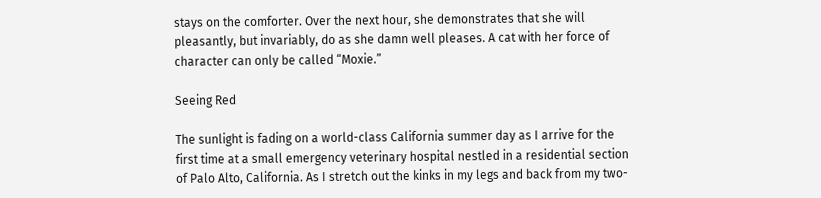stays on the comforter. Over the next hour, she demonstrates that she will pleasantly, but invariably, do as she damn well pleases. A cat with her force of character can only be called “Moxie.”

Seeing Red

The sunlight is fading on a world-class California summer day as I arrive for the first time at a small emergency veterinary hospital nestled in a residential section of Palo Alto, California. As I stretch out the kinks in my legs and back from my two-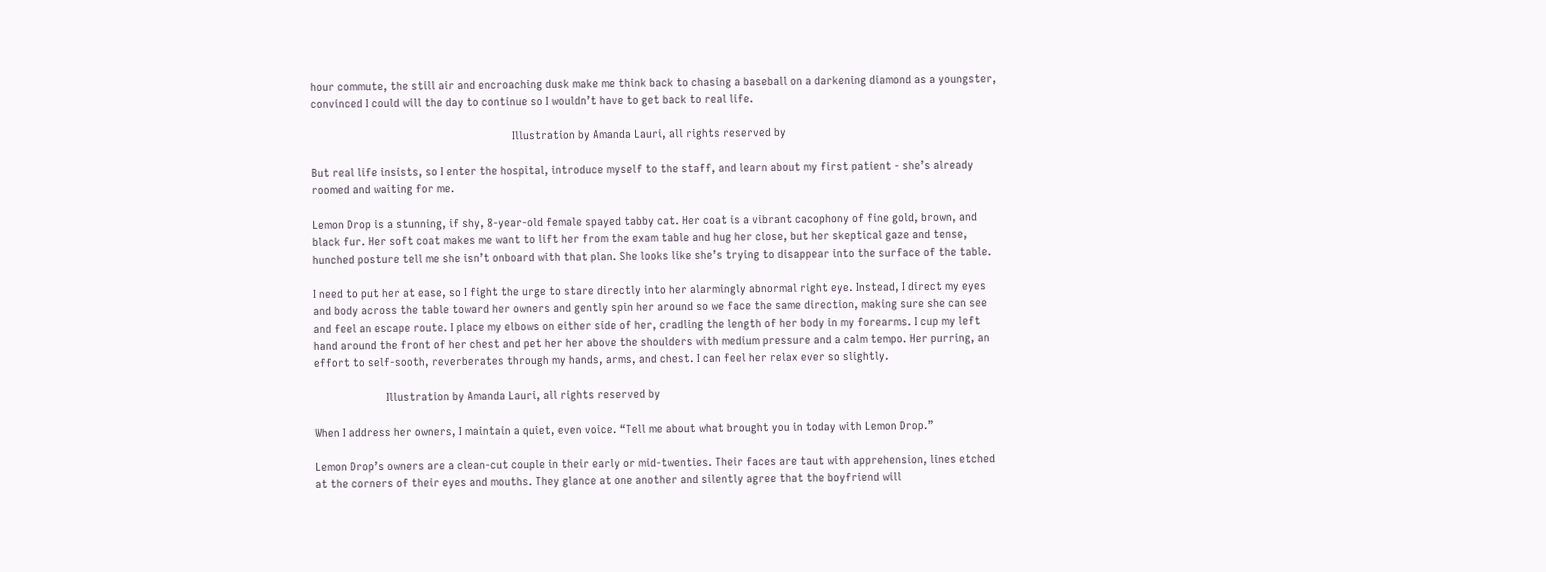hour commute, the still air and encroaching dusk make me think back to chasing a baseball on a darkening diamond as a youngster, convinced I could will the day to continue so I wouldn’t have to get back to real life.

                                                                   Illustration by Amanda Lauri, all rights reserved by

But real life insists, so I enter the hospital, introduce myself to the staff, and learn about my first patient - she’s already roomed and waiting for me.

Lemon Drop is a stunning, if shy, 8-year-old female spayed tabby cat. Her coat is a vibrant cacophony of fine gold, brown, and black fur. Her soft coat makes me want to lift her from the exam table and hug her close, but her skeptical gaze and tense, hunched posture tell me she isn’t onboard with that plan. She looks like she’s trying to disappear into the surface of the table.

I need to put her at ease, so I fight the urge to stare directly into her alarmingly abnormal right eye. Instead, I direct my eyes and body across the table toward her owners and gently spin her around so we face the same direction, making sure she can see and feel an escape route. I place my elbows on either side of her, cradling the length of her body in my forearms. I cup my left hand around the front of her chest and pet her her above the shoulders with medium pressure and a calm tempo. Her purring, an effort to self-sooth, reverberates through my hands, arms, and chest. I can feel her relax ever so slightly.

                        Illustration by Amanda Lauri, all rights reserved by

When I address her owners, I maintain a quiet, even voice. “Tell me about what brought you in today with Lemon Drop.”

Lemon Drop’s owners are a clean-cut couple in their early or mid-twenties. Their faces are taut with apprehension, lines etched at the corners of their eyes and mouths. They glance at one another and silently agree that the boyfriend will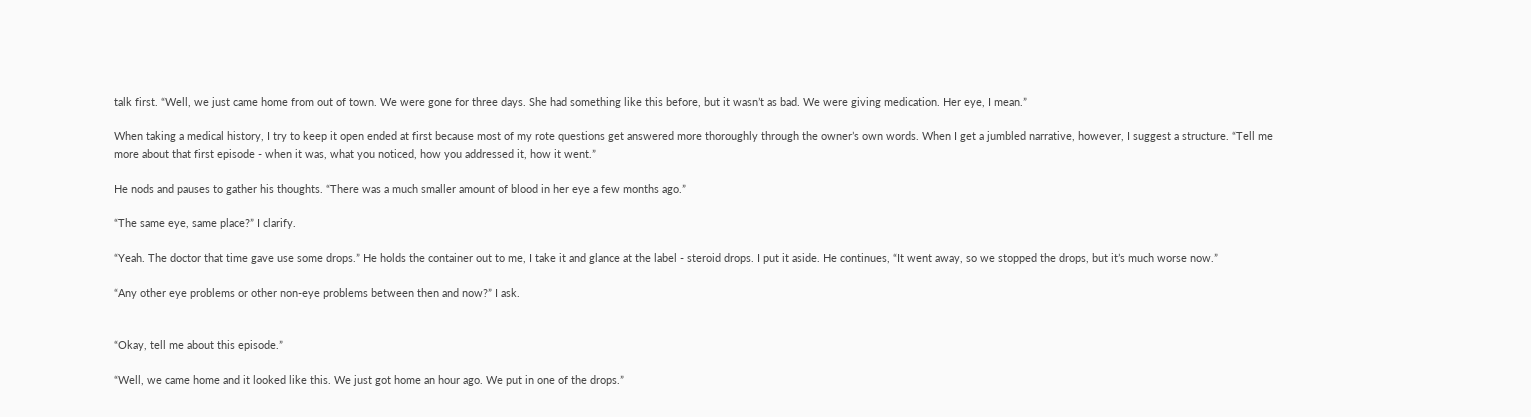talk first. “Well, we just came home from out of town. We were gone for three days. She had something like this before, but it wasn’t as bad. We were giving medication. Her eye, I mean.”

When taking a medical history, I try to keep it open ended at first because most of my rote questions get answered more thoroughly through the owner’s own words. When I get a jumbled narrative, however, I suggest a structure. “Tell me more about that first episode - when it was, what you noticed, how you addressed it, how it went.”

He nods and pauses to gather his thoughts. “There was a much smaller amount of blood in her eye a few months ago.”

“The same eye, same place?” I clarify.

“Yeah. The doctor that time gave use some drops.” He holds the container out to me, I take it and glance at the label - steroid drops. I put it aside. He continues, “It went away, so we stopped the drops, but it’s much worse now.”

“Any other eye problems or other non-eye problems between then and now?” I ask.


“Okay, tell me about this episode.”

“Well, we came home and it looked like this. We just got home an hour ago. We put in one of the drops.”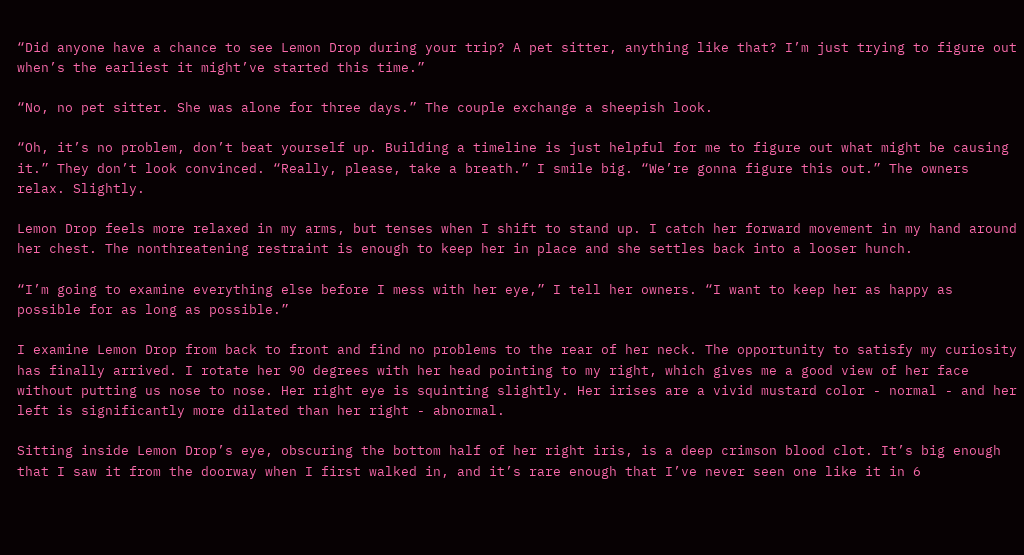“Did anyone have a chance to see Lemon Drop during your trip? A pet sitter, anything like that? I’m just trying to figure out when’s the earliest it might’ve started this time.”

“No, no pet sitter. She was alone for three days.” The couple exchange a sheepish look.

“Oh, it’s no problem, don’t beat yourself up. Building a timeline is just helpful for me to figure out what might be causing it.” They don’t look convinced. “Really, please, take a breath.” I smile big. “We’re gonna figure this out.” The owners relax. Slightly.

Lemon Drop feels more relaxed in my arms, but tenses when I shift to stand up. I catch her forward movement in my hand around her chest. The nonthreatening restraint is enough to keep her in place and she settles back into a looser hunch.

“I’m going to examine everything else before I mess with her eye,” I tell her owners. “I want to keep her as happy as possible for as long as possible.”

I examine Lemon Drop from back to front and find no problems to the rear of her neck. The opportunity to satisfy my curiosity has finally arrived. I rotate her 90 degrees with her head pointing to my right, which gives me a good view of her face without putting us nose to nose. Her right eye is squinting slightly. Her irises are a vivid mustard color - normal - and her left is significantly more dilated than her right - abnormal.

Sitting inside Lemon Drop’s eye, obscuring the bottom half of her right iris, is a deep crimson blood clot. It’s big enough that I saw it from the doorway when I first walked in, and it’s rare enough that I’ve never seen one like it in 6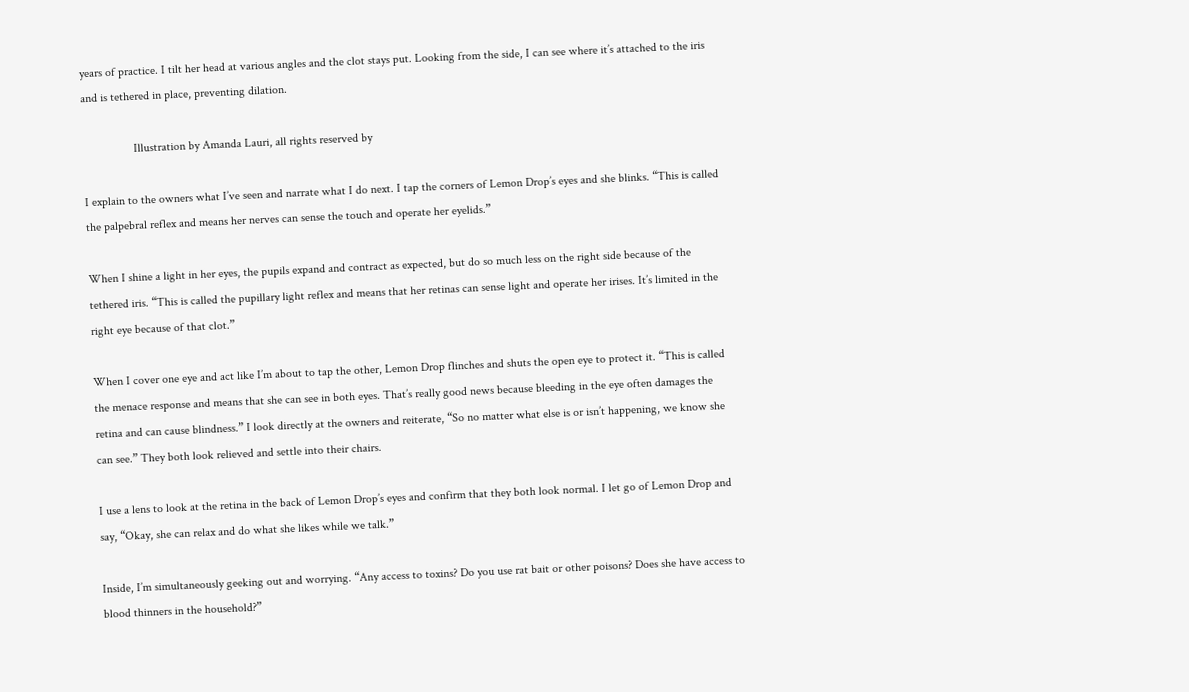years of practice. I tilt her head at various angles and the clot stays put. Looking from the side, I can see where it’s attached to the iris and is tethered in place, preventing dilation.

                 Illustration by Amanda Lauri, all rights reserved by

I explain to the owners what I’ve seen and narrate what I do next. I tap the corners of Lemon Drop’s eyes and she blinks. “This is called the palpebral reflex and means her nerves can sense the touch and operate her eyelids.”

When I shine a light in her eyes, the pupils expand and contract as expected, but do so much less on the right side because of the tethered iris. “This is called the pupillary light reflex and means that her retinas can sense light and operate her irises. It’s limited in the right eye because of that clot.”

When I cover one eye and act like I’m about to tap the other, Lemon Drop flinches and shuts the open eye to protect it. “This is called the menace response and means that she can see in both eyes. That’s really good news because bleeding in the eye often damages the retina and can cause blindness.” I look directly at the owners and reiterate, “So no matter what else is or isn’t happening, we know she can see.” They both look relieved and settle into their chairs.

I use a lens to look at the retina in the back of Lemon Drop’s eyes and confirm that they both look normal. I let go of Lemon Drop and say, “Okay, she can relax and do what she likes while we talk.”

Inside, I’m simultaneously geeking out and worrying. “Any access to toxins? Do you use rat bait or other poisons? Does she have access to blood thinners in the household?”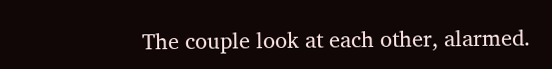The couple look at each other, alarmed.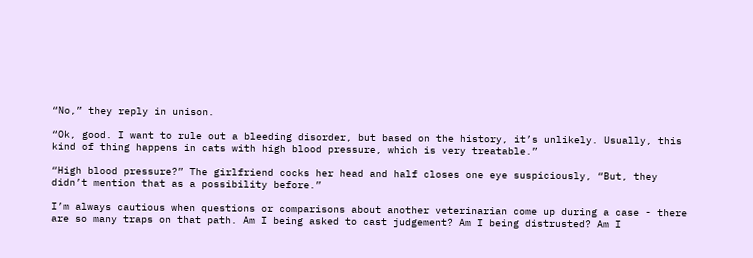“No,” they reply in unison.

“Ok, good. I want to rule out a bleeding disorder, but based on the history, it’s unlikely. Usually, this kind of thing happens in cats with high blood pressure, which is very treatable.”

“High blood pressure?” The girlfriend cocks her head and half closes one eye suspiciously, “But, they didn’t mention that as a possibility before.”

I’m always cautious when questions or comparisons about another veterinarian come up during a case - there are so many traps on that path. Am I being asked to cast judgement? Am I being distrusted? Am I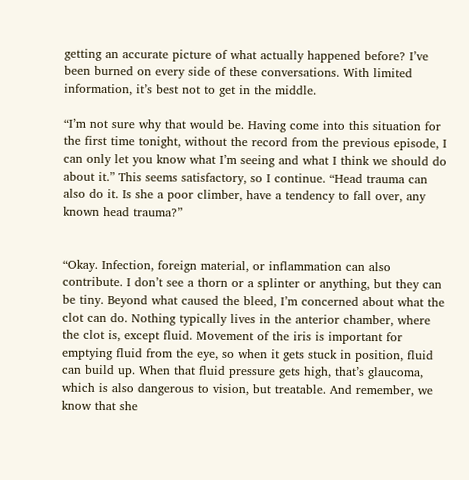getting an accurate picture of what actually happened before? I’ve been burned on every side of these conversations. With limited information, it’s best not to get in the middle.

“I’m not sure why that would be. Having come into this situation for the first time tonight, without the record from the previous episode, I can only let you know what I’m seeing and what I think we should do about it.” This seems satisfactory, so I continue. “Head trauma can also do it. Is she a poor climber, have a tendency to fall over, any known head trauma?”


“Okay. Infection, foreign material, or inflammation can also contribute. I don’t see a thorn or a splinter or anything, but they can be tiny. Beyond what caused the bleed, I’m concerned about what the clot can do. Nothing typically lives in the anterior chamber, where the clot is, except fluid. Movement of the iris is important for emptying fluid from the eye, so when it gets stuck in position, fluid can build up. When that fluid pressure gets high, that’s glaucoma, which is also dangerous to vision, but treatable. And remember, we know that she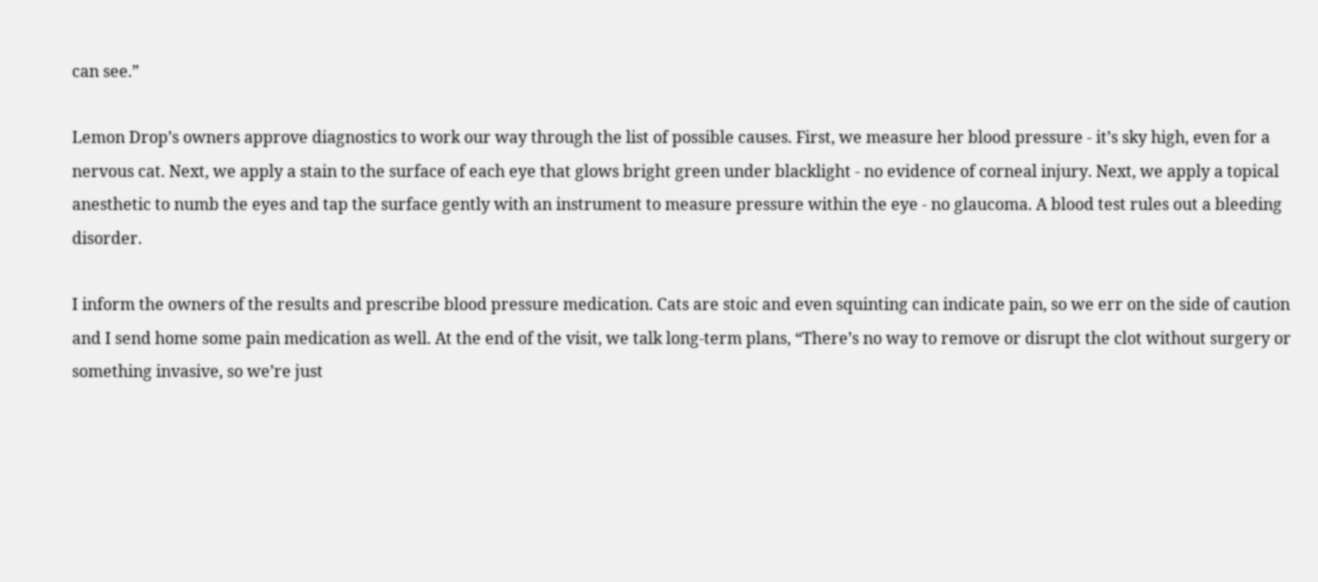can see.”

Lemon Drop’s owners approve diagnostics to work our way through the list of possible causes. First, we measure her blood pressure - it’s sky high, even for a nervous cat. Next, we apply a stain to the surface of each eye that glows bright green under blacklight - no evidence of corneal injury. Next, we apply a topical anesthetic to numb the eyes and tap the surface gently with an instrument to measure pressure within the eye - no glaucoma. A blood test rules out a bleeding disorder.

I inform the owners of the results and prescribe blood pressure medication. Cats are stoic and even squinting can indicate pain, so we err on the side of caution and I send home some pain medication as well. At the end of the visit, we talk long-term plans, “There’s no way to remove or disrupt the clot without surgery or something invasive, so we’re just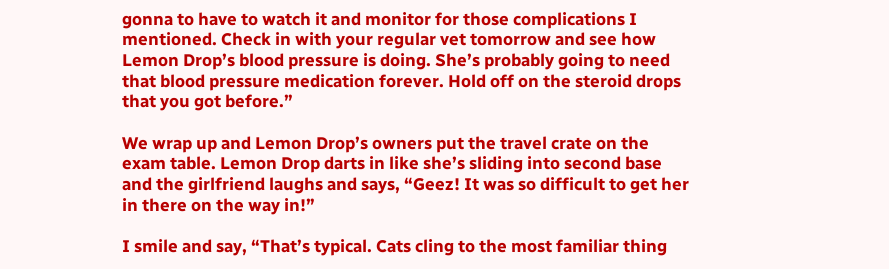gonna to have to watch it and monitor for those complications I mentioned. Check in with your regular vet tomorrow and see how Lemon Drop’s blood pressure is doing. She’s probably going to need that blood pressure medication forever. Hold off on the steroid drops that you got before.”

We wrap up and Lemon Drop’s owners put the travel crate on the exam table. Lemon Drop darts in like she’s sliding into second base and the girlfriend laughs and says, “Geez! It was so difficult to get her in there on the way in!”

I smile and say, “That’s typical. Cats cling to the most familiar thing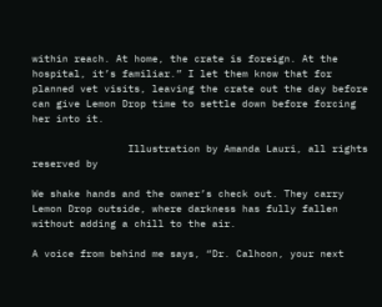within reach. At home, the crate is foreign. At the hospital, it’s familiar.” I let them know that for planned vet visits, leaving the crate out the day before can give Lemon Drop time to settle down before forcing her into it.

                Illustration by Amanda Lauri, all rights reserved by

We shake hands and the owner’s check out. They carry Lemon Drop outside, where darkness has fully fallen without adding a chill to the air.

A voice from behind me says, “Dr. Calhoon, your next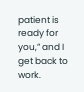patient is ready for you,” and I get back to work.